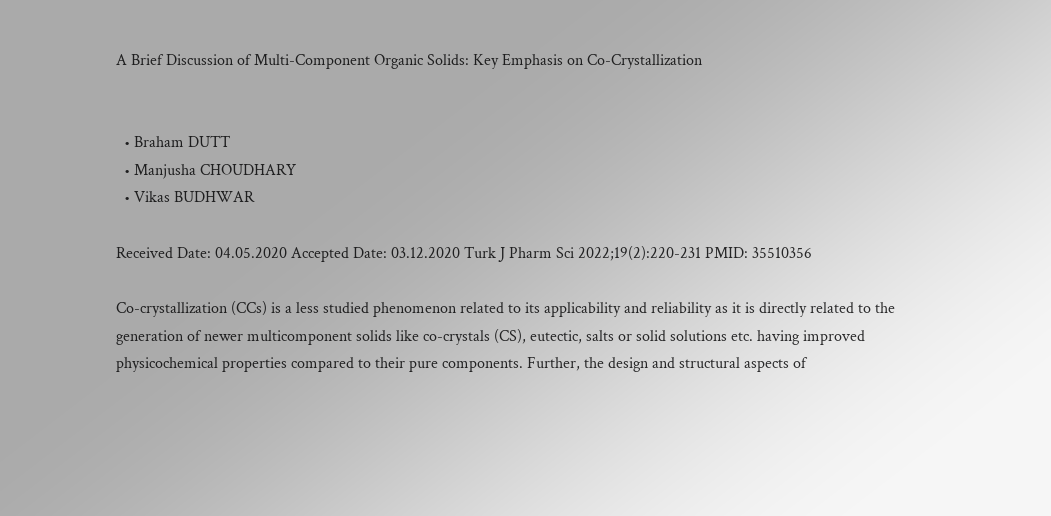A Brief Discussion of Multi-Component Organic Solids: Key Emphasis on Co-Crystallization


  • Braham DUTT
  • Manjusha CHOUDHARY
  • Vikas BUDHWAR

Received Date: 04.05.2020 Accepted Date: 03.12.2020 Turk J Pharm Sci 2022;19(2):220-231 PMID: 35510356

Co-crystallization (CCs) is a less studied phenomenon related to its applicability and reliability as it is directly related to the generation of newer multicomponent solids like co-crystals (CS), eutectic, salts or solid solutions etc. having improved physicochemical properties compared to their pure components. Further, the design and structural aspects of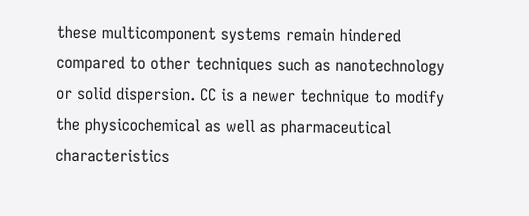these multicomponent systems remain hindered compared to other techniques such as nanotechnology or solid dispersion. CC is a newer technique to modify the physicochemical as well as pharmaceutical characteristics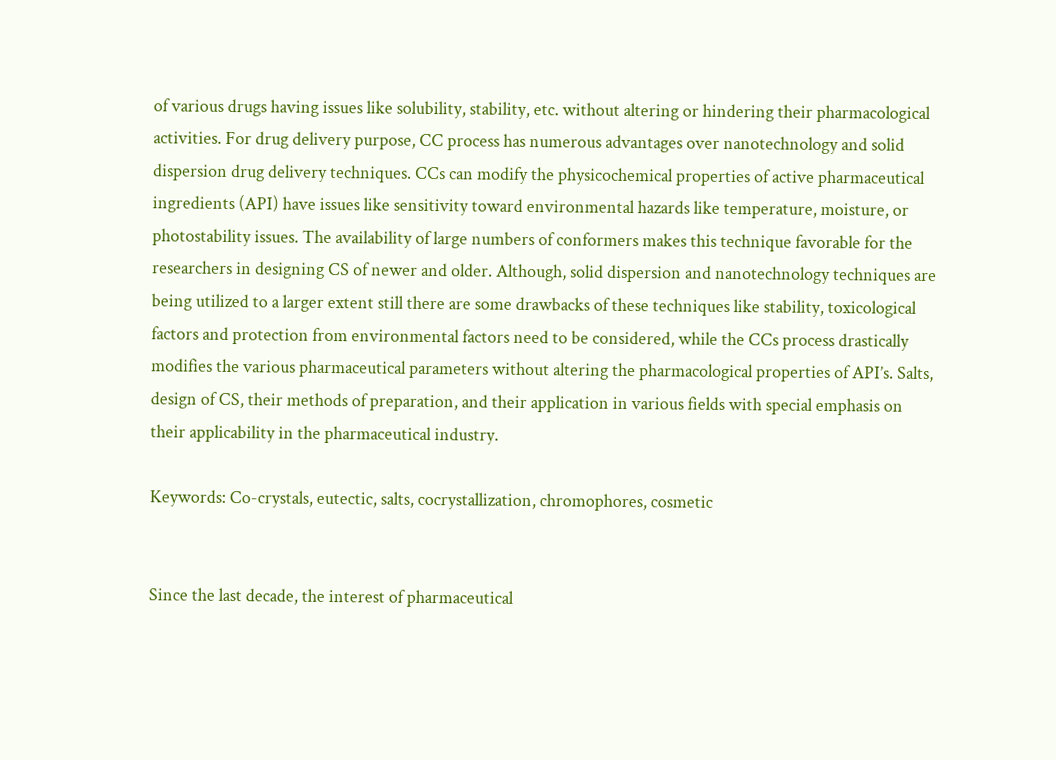of various drugs having issues like solubility, stability, etc. without altering or hindering their pharmacological activities. For drug delivery purpose, CC process has numerous advantages over nanotechnology and solid dispersion drug delivery techniques. CCs can modify the physicochemical properties of active pharmaceutical ingredients (API) have issues like sensitivity toward environmental hazards like temperature, moisture, or photostability issues. The availability of large numbers of conformers makes this technique favorable for the researchers in designing CS of newer and older. Although, solid dispersion and nanotechnology techniques are being utilized to a larger extent still there are some drawbacks of these techniques like stability, toxicological factors and protection from environmental factors need to be considered, while the CCs process drastically modifies the various pharmaceutical parameters without altering the pharmacological properties of API’s. Salts, design of CS, their methods of preparation, and their application in various fields with special emphasis on their applicability in the pharmaceutical industry.

Keywords: Co-crystals, eutectic, salts, cocrystallization, chromophores, cosmetic


Since the last decade, the interest of pharmaceutical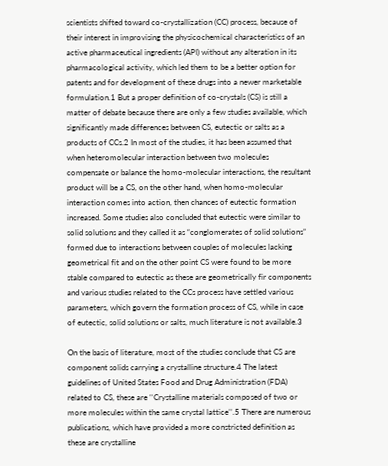scientists shifted toward co-crystallization (CC) process, because of their interest in improvising the physicochemical characteristics of an active pharmaceutical ingredients (API) without any alteration in its pharmacological activity, which led them to be a better option for patents and for development of these drugs into a newer marketable formulation.1 But a proper definition of co-crystals (CS) is still a matter of debate because there are only a few studies available, which significantly made differences between CS, eutectic or salts as a products of CCs.2 In most of the studies, it has been assumed that when heteromolecular interaction between two molecules compensate or balance the homo-molecular interactions, the resultant product will be a CS, on the other hand, when homo-molecular interaction comes into action, then chances of eutectic formation increased. Some studies also concluded that eutectic were similar to solid solutions and they called it as “conglomerates of solid solutions” formed due to interactions between couples of molecules lacking geometrical fit and on the other point CS were found to be more stable compared to eutectic as these are geometrically fir components and various studies related to the CCs process have settled various parameters, which govern the formation process of CS, while in case of eutectic, solid solutions or salts, much literature is not available.3

On the basis of literature, most of the studies conclude that CS are component solids carrying a crystalline structure.4 The latest guidelines of United States Food and Drug Administration (FDA) related to CS, these are ‘‘Crystalline materials composed of two or more molecules within the same crystal lattice’’.5 There are numerous publications, which have provided a more constricted definition as these are crystalline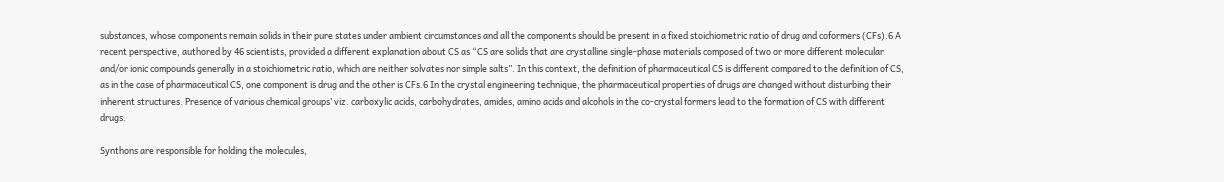substances, whose components remain solids in their pure states under ambient circumstances and all the components should be present in a fixed stoichiometric ratio of drug and coformers (CFs).6 A recent perspective, authored by 46 scientists, provided a different explanation about CS as “CS are solids that are crystalline single-phase materials composed of two or more different molecular and/or ionic compounds generally in a stoichiometric ratio, which are neither solvates nor simple salts”. In this context, the definition of pharmaceutical CS is different compared to the definition of CS, as in the case of pharmaceutical CS, one component is drug and the other is CFs.6 In the crystal engineering technique, the pharmaceutical properties of drugs are changed without disturbing their inherent structures. Presence of various chemical groups’ viz. carboxylic acids, carbohydrates, amides, amino acids and alcohols in the co-crystal formers lead to the formation of CS with different drugs.

Synthons are responsible for holding the molecules,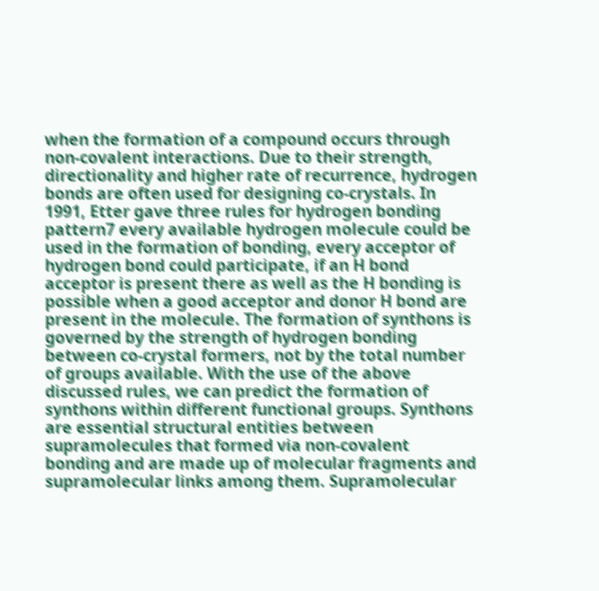when the formation of a compound occurs through non-covalent interactions. Due to their strength, directionality and higher rate of recurrence, hydrogen bonds are often used for designing co-crystals. In 1991, Etter gave three rules for hydrogen bonding pattern7 every available hydrogen molecule could be used in the formation of bonding, every acceptor of hydrogen bond could participate, if an H bond acceptor is present there as well as the H bonding is possible when a good acceptor and donor H bond are present in the molecule. The formation of synthons is governed by the strength of hydrogen bonding between co-crystal formers, not by the total number of groups available. With the use of the above discussed rules, we can predict the formation of synthons within different functional groups. Synthons are essential structural entities between supramolecules that formed via non-covalent bonding and are made up of molecular fragments and supramolecular links among them. Supramolecular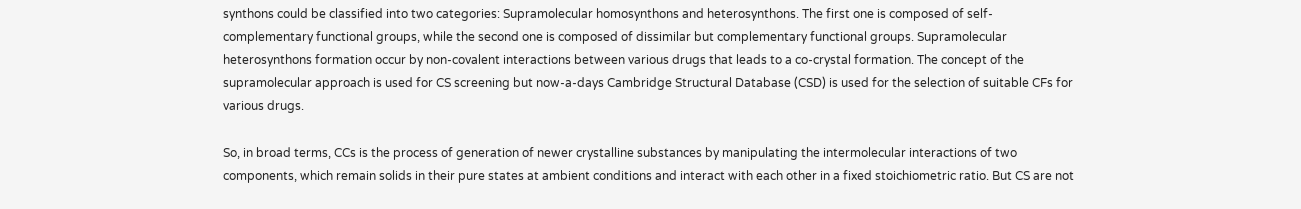synthons could be classified into two categories: Supramolecular homosynthons and heterosynthons. The first one is composed of self-complementary functional groups, while the second one is composed of dissimilar but complementary functional groups. Supramolecular heterosynthons formation occur by non-covalent interactions between various drugs that leads to a co-crystal formation. The concept of the supramolecular approach is used for CS screening but now-a-days Cambridge Structural Database (CSD) is used for the selection of suitable CFs for various drugs.

So, in broad terms, CCs is the process of generation of newer crystalline substances by manipulating the intermolecular interactions of two components, which remain solids in their pure states at ambient conditions and interact with each other in a fixed stoichiometric ratio. But CS are not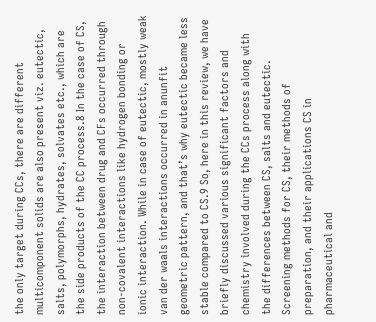the only target during CCs, there are different multicomponent solids are also present viz. eutectic, salts, polymorphs, hydrates, solvates etc., which are the side products of the CC process.8 In the case of CS, the interaction between drug and CFs occurred through non-covalent interactions like hydrogen bonding or ionic interaction. While in case of eutectic, mostly weak van der waals interactions occurred in anunfit geometric pattern, and that’s why eutectic became less stable compared to CS.9 So, here in this review, we have briefly discussed various significant factors and chemistry involved during the CCs process along with the differences between CS, salts and eutectic. Screening methods for CS, their methods of preparation, and their applications CS in pharmaceutical and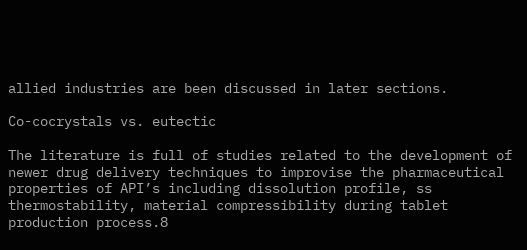allied industries are been discussed in later sections.

Co-cocrystals vs. eutectic

The literature is full of studies related to the development of newer drug delivery techniques to improvise the pharmaceutical properties of API’s including dissolution profile, ss thermostability, material compressibility during tablet production process.8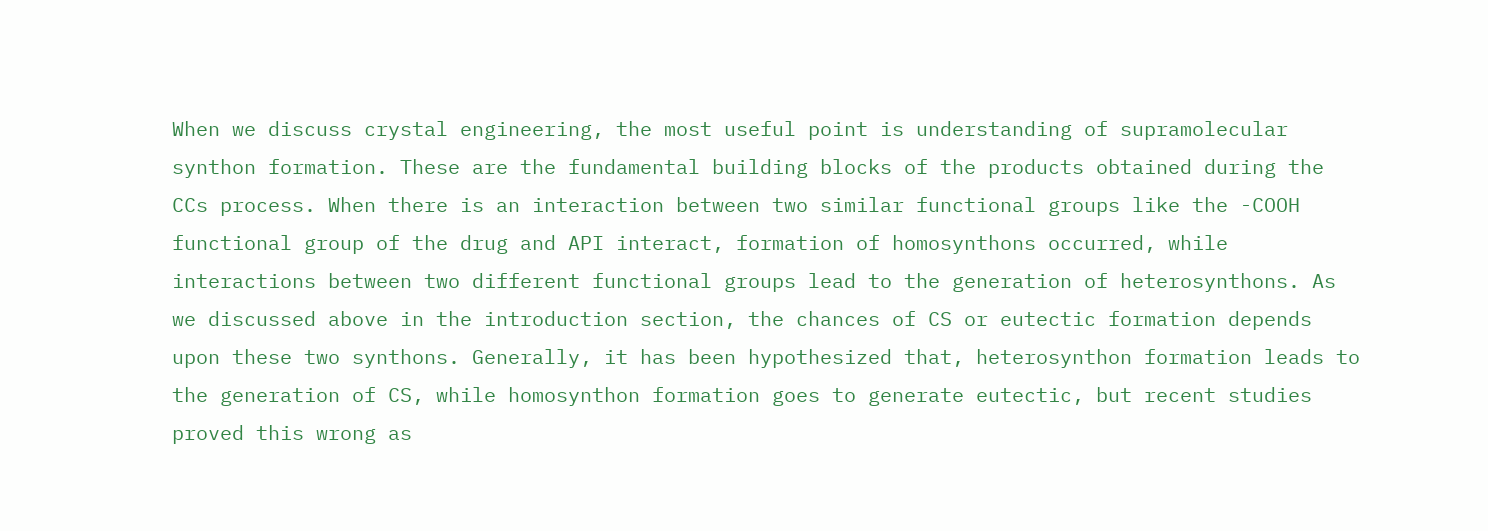When we discuss crystal engineering, the most useful point is understanding of supramolecular synthon formation. These are the fundamental building blocks of the products obtained during the CCs process. When there is an interaction between two similar functional groups like the -COOH functional group of the drug and API interact, formation of homosynthons occurred, while interactions between two different functional groups lead to the generation of heterosynthons. As we discussed above in the introduction section, the chances of CS or eutectic formation depends upon these two synthons. Generally, it has been hypothesized that, heterosynthon formation leads to the generation of CS, while homosynthon formation goes to generate eutectic, but recent studies proved this wrong as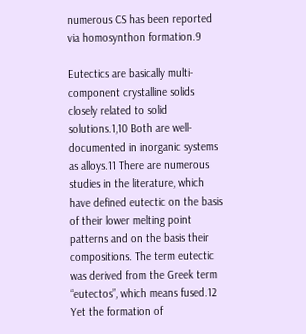numerous CS has been reported via homosynthon formation.9

Eutectics are basically multi-component crystalline solids closely related to solid solutions.1,10 Both are well-documented in inorganic systems as alloys.11 There are numerous studies in the literature, which have defined eutectic on the basis of their lower melting point patterns and on the basis their compositions. The term eutectic was derived from the Greek term “eutectos”, which means fused.12 Yet the formation of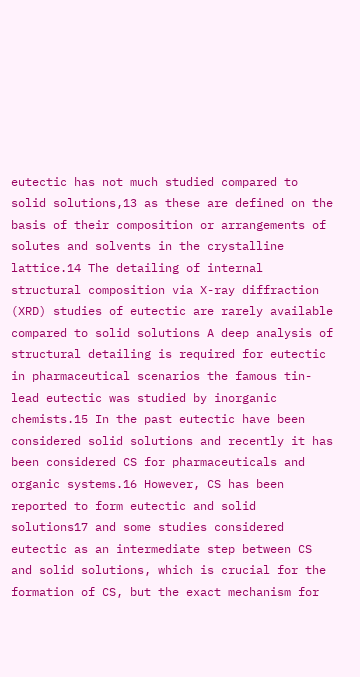eutectic has not much studied compared to solid solutions,13 as these are defined on the basis of their composition or arrangements of solutes and solvents in the crystalline lattice.14 The detailing of internal structural composition via X-ray diffraction (XRD) studies of eutectic are rarely available compared to solid solutions A deep analysis of structural detailing is required for eutectic in pharmaceutical scenarios the famous tin-lead eutectic was studied by inorganic chemists.15 In the past eutectic have been considered solid solutions and recently it has been considered CS for pharmaceuticals and organic systems.16 However, CS has been reported to form eutectic and solid solutions17 and some studies considered eutectic as an intermediate step between CS and solid solutions, which is crucial for the formation of CS, but the exact mechanism for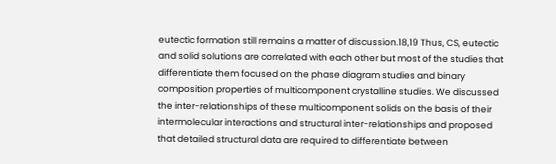eutectic formation still remains a matter of discussion.18,19 Thus, CS, eutectic and solid solutions are correlated with each other but most of the studies that differentiate them focused on the phase diagram studies and binary composition properties of multicomponent crystalline studies. We discussed the inter-relationships of these multicomponent solids on the basis of their intermolecular interactions and structural inter-relationships and proposed that detailed structural data are required to differentiate between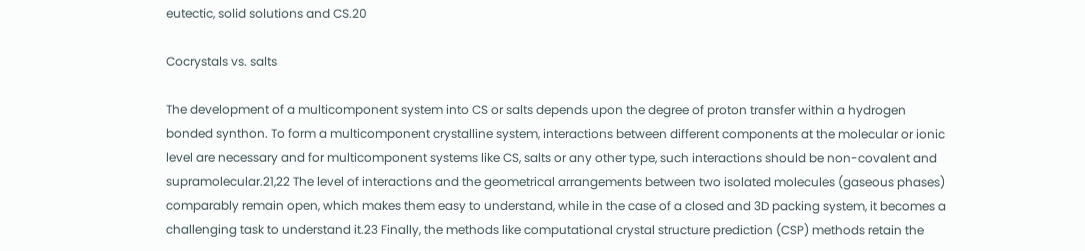eutectic, solid solutions and CS.20

Cocrystals vs. salts

The development of a multicomponent system into CS or salts depends upon the degree of proton transfer within a hydrogen bonded synthon. To form a multicomponent crystalline system, interactions between different components at the molecular or ionic level are necessary and for multicomponent systems like CS, salts or any other type, such interactions should be non-covalent and supramolecular.21,22 The level of interactions and the geometrical arrangements between two isolated molecules (gaseous phases) comparably remain open, which makes them easy to understand, while in the case of a closed and 3D packing system, it becomes a challenging task to understand it.23 Finally, the methods like computational crystal structure prediction (CSP) methods retain the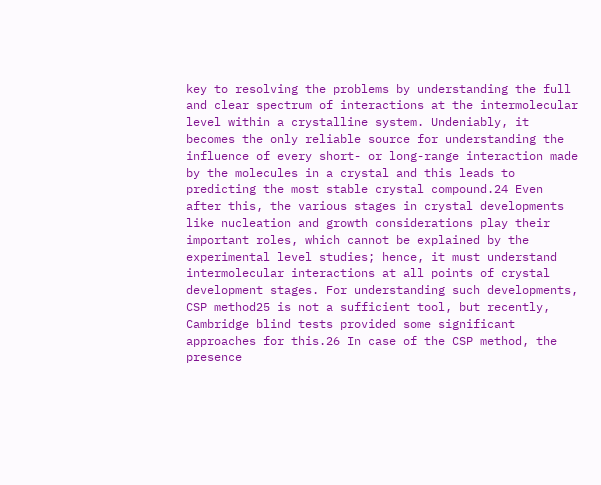key to resolving the problems by understanding the full and clear spectrum of interactions at the intermolecular level within a crystalline system. Undeniably, it becomes the only reliable source for understanding the influence of every short- or long-range interaction made by the molecules in a crystal and this leads to predicting the most stable crystal compound.24 Even after this, the various stages in crystal developments like nucleation and growth considerations play their important roles, which cannot be explained by the experimental level studies; hence, it must understand intermolecular interactions at all points of crystal development stages. For understanding such developments, CSP method25 is not a sufficient tool, but recently, Cambridge blind tests provided some significant approaches for this.26 In case of the CSP method, the presence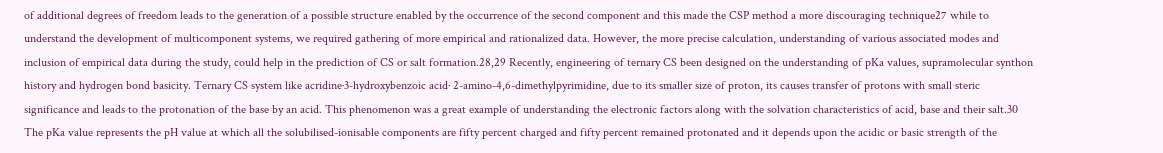of additional degrees of freedom leads to the generation of a possible structure enabled by the occurrence of the second component and this made the CSP method a more discouraging technique27 while to understand the development of multicomponent systems, we required gathering of more empirical and rationalized data. However, the more precise calculation, understanding of various associated modes and inclusion of empirical data during the study, could help in the prediction of CS or salt formation.28,29 Recently, engineering of ternary CS been designed on the understanding of pKa values, supramolecular synthon history and hydrogen bond basicity. Ternary CS system like acridine·3-hydroxybenzoic acid· 2-amino-4,6-dimethylpyrimidine, due to its smaller size of proton, its causes transfer of protons with small steric significance and leads to the protonation of the base by an acid. This phenomenon was a great example of understanding the electronic factors along with the solvation characteristics of acid, base and their salt.30 The pKa value represents the pH value at which all the solubilised-ionisable components are fifty percent charged and fifty percent remained protonated and it depends upon the acidic or basic strength of the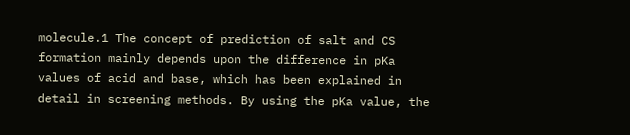molecule.1 The concept of prediction of salt and CS formation mainly depends upon the difference in pKa values of acid and base, which has been explained in detail in screening methods. By using the pKa value, the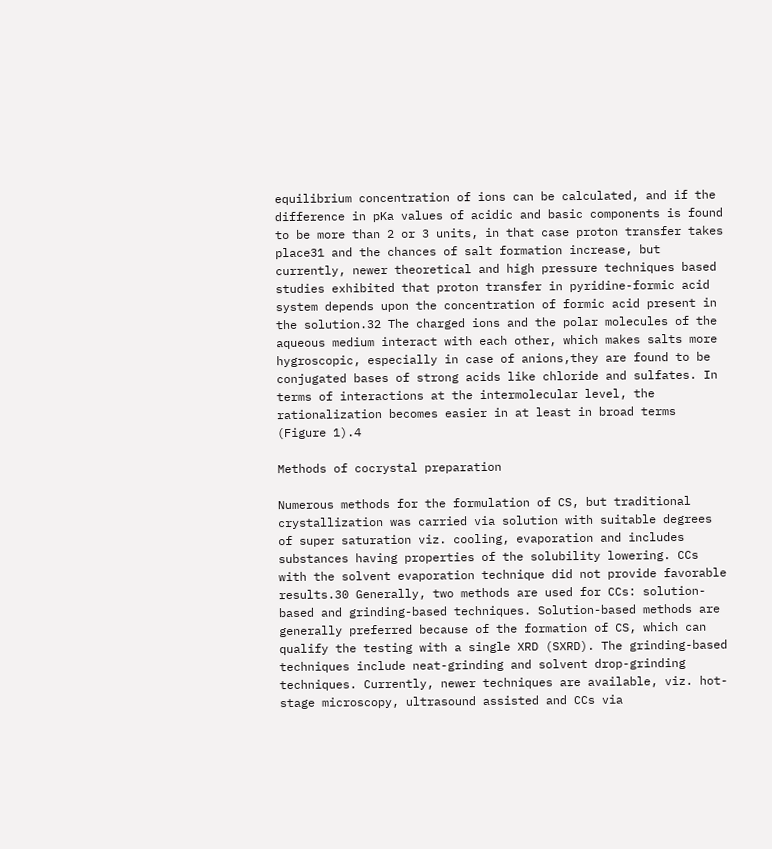equilibrium concentration of ions can be calculated, and if the difference in pKa values of acidic and basic components is found to be more than 2 or 3 units, in that case proton transfer takes place31 and the chances of salt formation increase, but currently, newer theoretical and high pressure techniques based studies exhibited that proton transfer in pyridine-formic acid system depends upon the concentration of formic acid present in the solution.32 The charged ions and the polar molecules of the aqueous medium interact with each other, which makes salts more hygroscopic, especially in case of anions,they are found to be conjugated bases of strong acids like chloride and sulfates. In terms of interactions at the intermolecular level, the rationalization becomes easier in at least in broad terms (Figure 1).4

Methods of cocrystal preparation

Numerous methods for the formulation of CS, but traditional crystallization was carried via solution with suitable degrees of super saturation viz. cooling, evaporation and includes substances having properties of the solubility lowering. CCs with the solvent evaporation technique did not provide favorable results.30 Generally, two methods are used for CCs: solution-based and grinding-based techniques. Solution-based methods are generally preferred because of the formation of CS, which can qualify the testing with a single XRD (SXRD). The grinding-based techniques include neat-grinding and solvent drop-grinding techniques. Currently, newer techniques are available, viz. hot-stage microscopy, ultrasound assisted and CCs via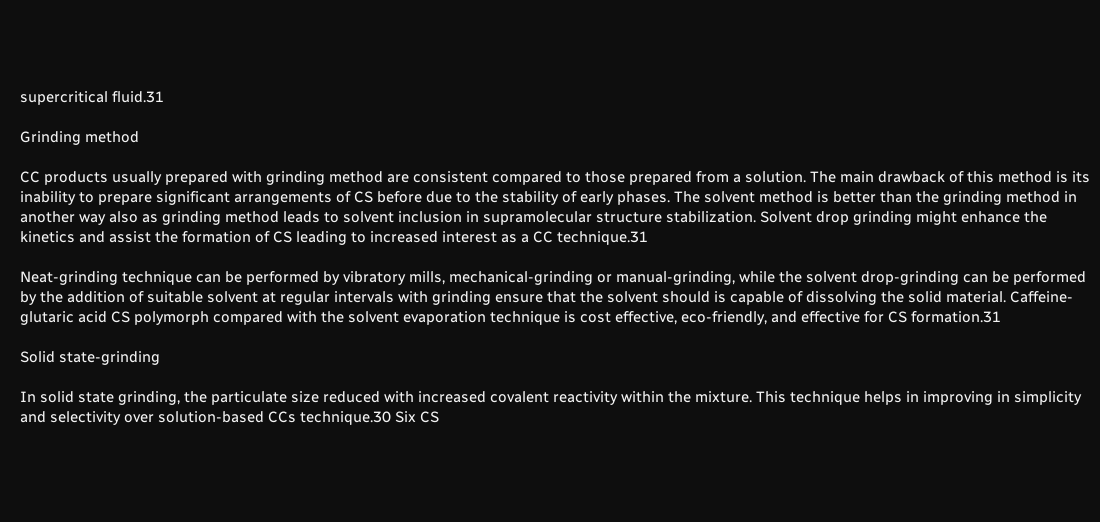supercritical fluid.31

Grinding method

CC products usually prepared with grinding method are consistent compared to those prepared from a solution. The main drawback of this method is its inability to prepare significant arrangements of CS before due to the stability of early phases. The solvent method is better than the grinding method in another way also as grinding method leads to solvent inclusion in supramolecular structure stabilization. Solvent drop grinding might enhance the kinetics and assist the formation of CS leading to increased interest as a CC technique.31

Neat-grinding technique can be performed by vibratory mills, mechanical-grinding or manual-grinding, while the solvent drop-grinding can be performed by the addition of suitable solvent at regular intervals with grinding ensure that the solvent should is capable of dissolving the solid material. Caffeine-glutaric acid CS polymorph compared with the solvent evaporation technique is cost effective, eco-friendly, and effective for CS formation.31

Solid state-grinding

In solid state grinding, the particulate size reduced with increased covalent reactivity within the mixture. This technique helps in improving in simplicity and selectivity over solution-based CCs technique.30 Six CS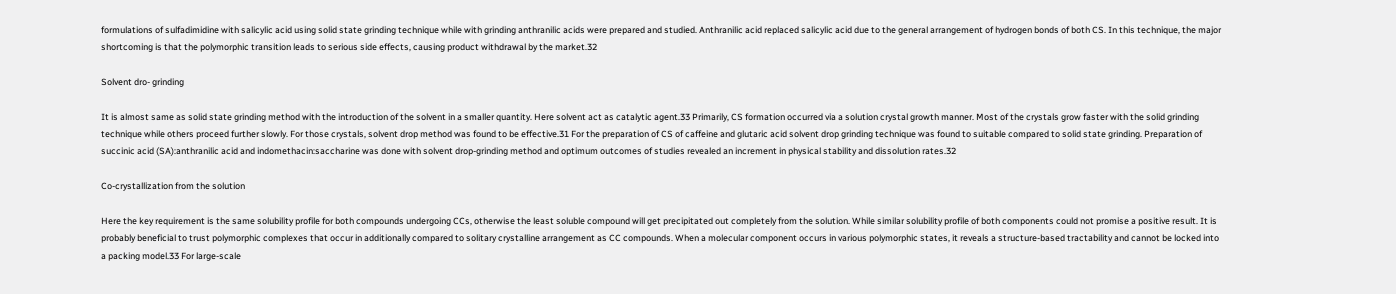formulations of sulfadimidine with salicylic acid using solid state grinding technique while with grinding anthranilic acids were prepared and studied. Anthranilic acid replaced salicylic acid due to the general arrangement of hydrogen bonds of both CS. In this technique, the major shortcoming is that the polymorphic transition leads to serious side effects, causing product withdrawal by the market.32

Solvent dro- grinding

It is almost same as solid state grinding method with the introduction of the solvent in a smaller quantity. Here solvent act as catalytic agent.33 Primarily, CS formation occurred via a solution crystal growth manner. Most of the crystals grow faster with the solid grinding technique while others proceed further slowly. For those crystals, solvent drop method was found to be effective.31 For the preparation of CS of caffeine and glutaric acid solvent drop grinding technique was found to suitable compared to solid state grinding. Preparation of succinic acid (SA):anthranilic acid and indomethacin:saccharine was done with solvent drop-grinding method and optimum outcomes of studies revealed an increment in physical stability and dissolution rates.32

Co-crystallization from the solution

Here the key requirement is the same solubility profile for both compounds undergoing CCs, otherwise the least soluble compound will get precipitated out completely from the solution. While similar solubility profile of both components could not promise a positive result. It is probably beneficial to trust polymorphic complexes that occur in additionally compared to solitary crystalline arrangement as CC compounds. When a molecular component occurs in various polymorphic states, it reveals a structure-based tractability and cannot be locked into a packing model.33 For large-scale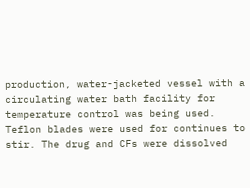production, water-jacketed vessel with a circulating water bath facility for temperature control was being used. Teflon blades were used for continues to stir. The drug and CFs were dissolved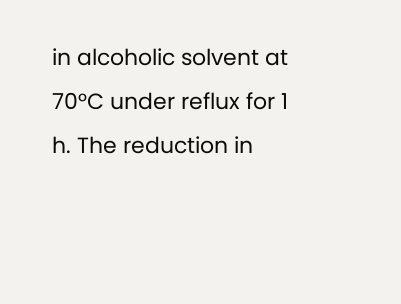in alcoholic solvent at 70°C under reflux for 1 h. The reduction in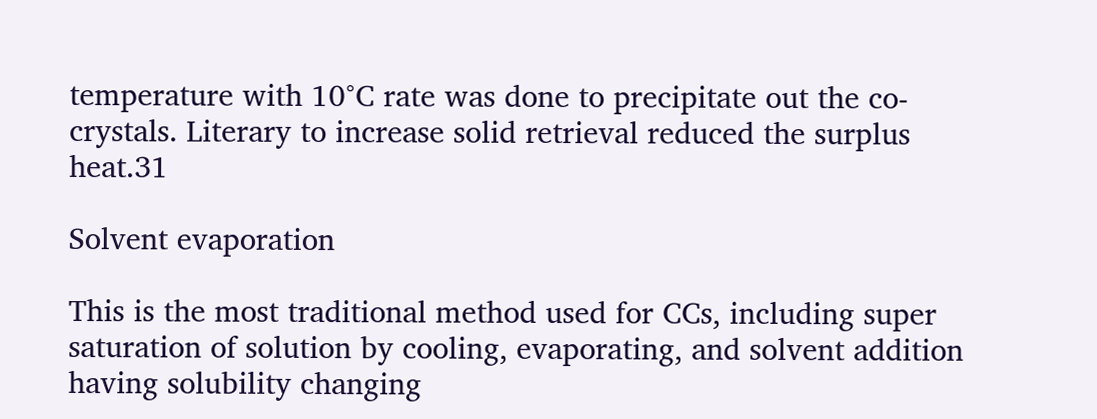temperature with 10°C rate was done to precipitate out the co-crystals. Literary to increase solid retrieval reduced the surplus heat.31

Solvent evaporation

This is the most traditional method used for CCs, including super saturation of solution by cooling, evaporating, and solvent addition having solubility changing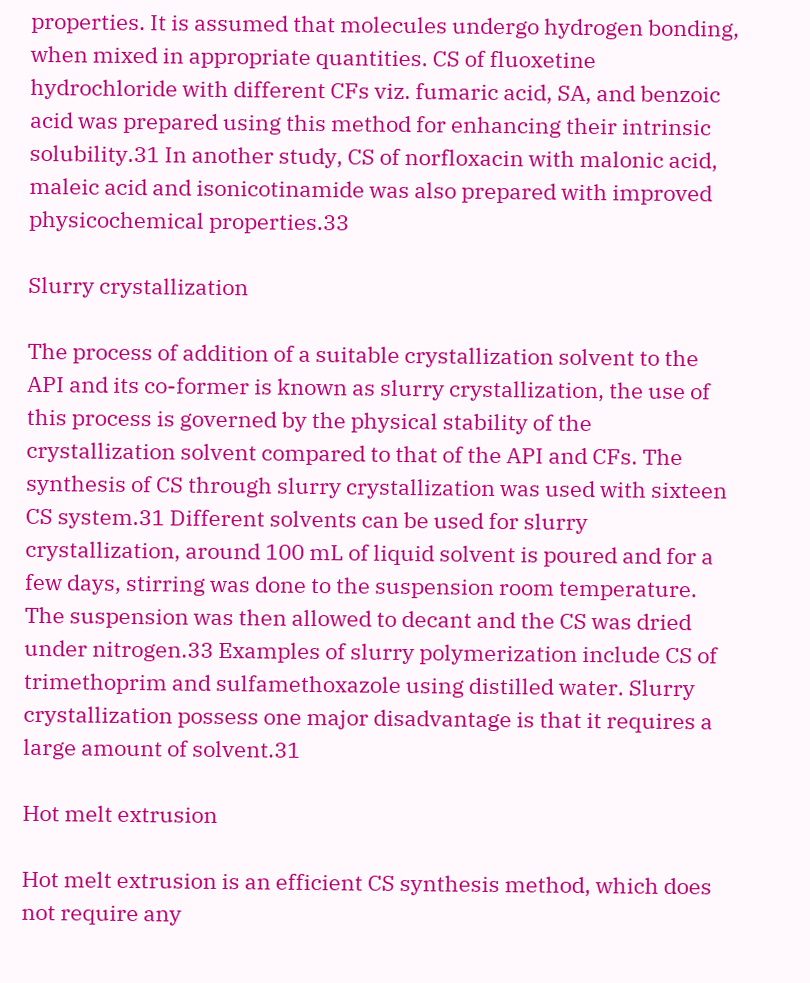properties. It is assumed that molecules undergo hydrogen bonding, when mixed in appropriate quantities. CS of fluoxetine hydrochloride with different CFs viz. fumaric acid, SA, and benzoic acid was prepared using this method for enhancing their intrinsic solubility.31 In another study, CS of norfloxacin with malonic acid, maleic acid and isonicotinamide was also prepared with improved physicochemical properties.33

Slurry crystallization

The process of addition of a suitable crystallization solvent to the API and its co-former is known as slurry crystallization, the use of this process is governed by the physical stability of the crystallization solvent compared to that of the API and CFs. The synthesis of CS through slurry crystallization was used with sixteen CS system.31 Different solvents can be used for slurry crystallization, around 100 mL of liquid solvent is poured and for a few days, stirring was done to the suspension room temperature. The suspension was then allowed to decant and the CS was dried under nitrogen.33 Examples of slurry polymerization include CS of trimethoprim and sulfamethoxazole using distilled water. Slurry crystallization possess one major disadvantage is that it requires a large amount of solvent.31

Hot melt extrusion

Hot melt extrusion is an efficient CS synthesis method, which does not require any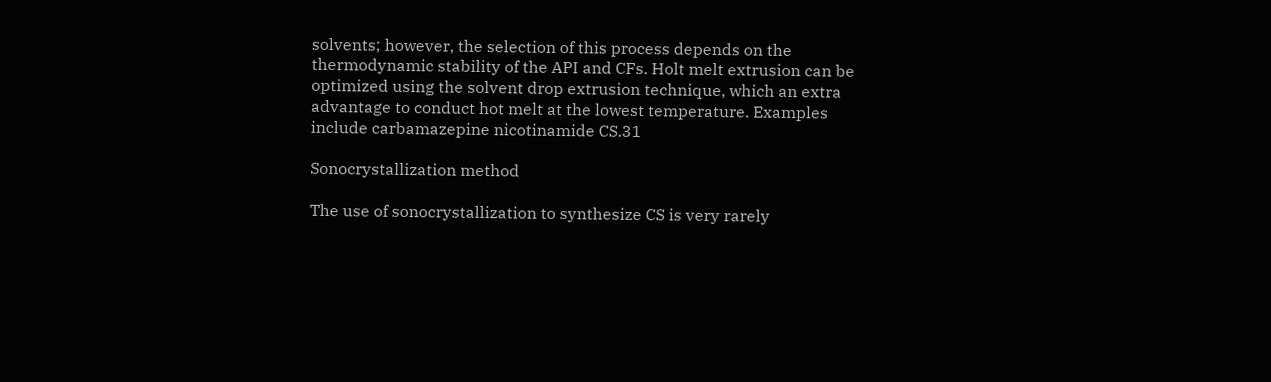solvents; however, the selection of this process depends on the thermodynamic stability of the API and CFs. Holt melt extrusion can be optimized using the solvent drop extrusion technique, which an extra advantage to conduct hot melt at the lowest temperature. Examples include carbamazepine nicotinamide CS.31

Sonocrystallization method

The use of sonocrystallization to synthesize CS is very rarely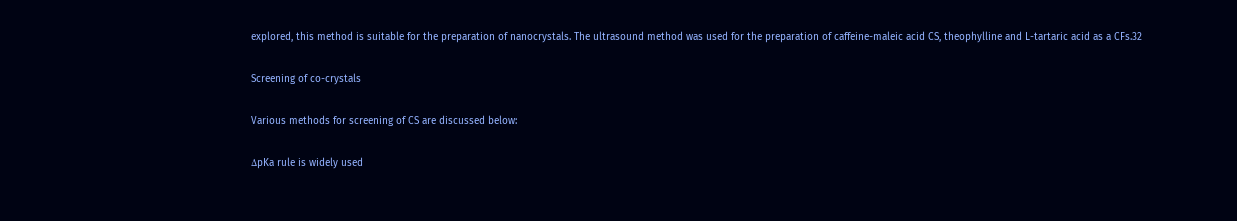explored, this method is suitable for the preparation of nanocrystals. The ultrasound method was used for the preparation of caffeine-maleic acid CS, theophylline and L-tartaric acid as a CFs.32

Screening of co-crystals

Various methods for screening of CS are discussed below:

ΔpKa rule is widely used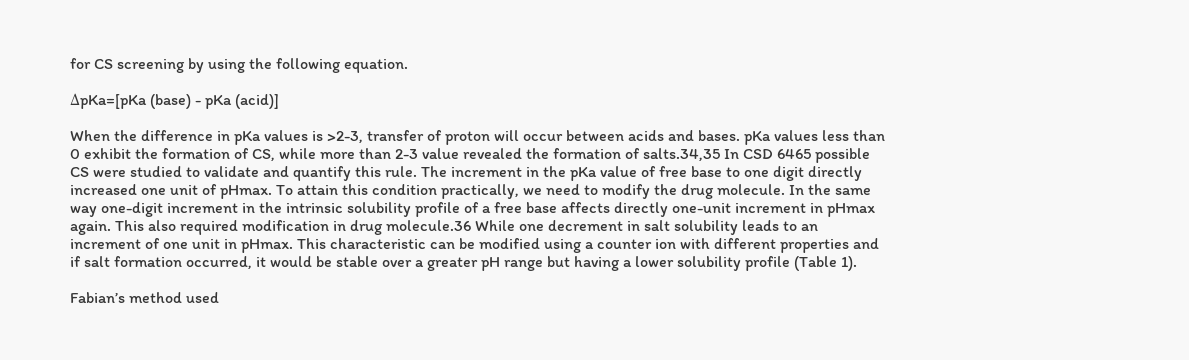for CS screening by using the following equation.

ΔpKa=[pKa (base) - pKa (acid)]

When the difference in pKa values is >2-3, transfer of proton will occur between acids and bases. pKa values less than 0 exhibit the formation of CS, while more than 2-3 value revealed the formation of salts.34,35 In CSD 6465 possible CS were studied to validate and quantify this rule. The increment in the pKa value of free base to one digit directly increased one unit of pHmax. To attain this condition practically, we need to modify the drug molecule. In the same way one-digit increment in the intrinsic solubility profile of a free base affects directly one-unit increment in pHmax again. This also required modification in drug molecule.36 While one decrement in salt solubility leads to an increment of one unit in pHmax. This characteristic can be modified using a counter ion with different properties and if salt formation occurred, it would be stable over a greater pH range but having a lower solubility profile (Table 1).

Fabian’s method used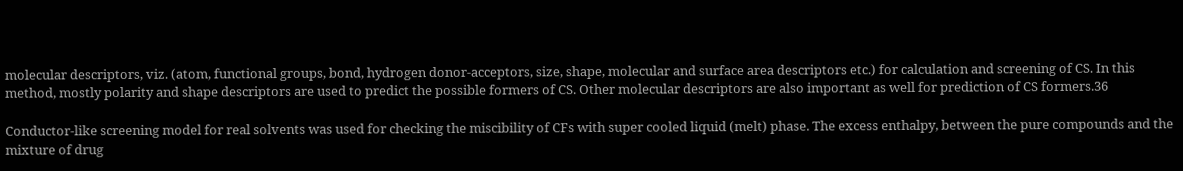molecular descriptors, viz. (atom, functional groups, bond, hydrogen donor-acceptors, size, shape, molecular and surface area descriptors etc.) for calculation and screening of CS. In this method, mostly polarity and shape descriptors are used to predict the possible formers of CS. Other molecular descriptors are also important as well for prediction of CS formers.36

Conductor-like screening model for real solvents was used for checking the miscibility of CFs with super cooled liquid (melt) phase. The excess enthalpy, between the pure compounds and the mixture of drug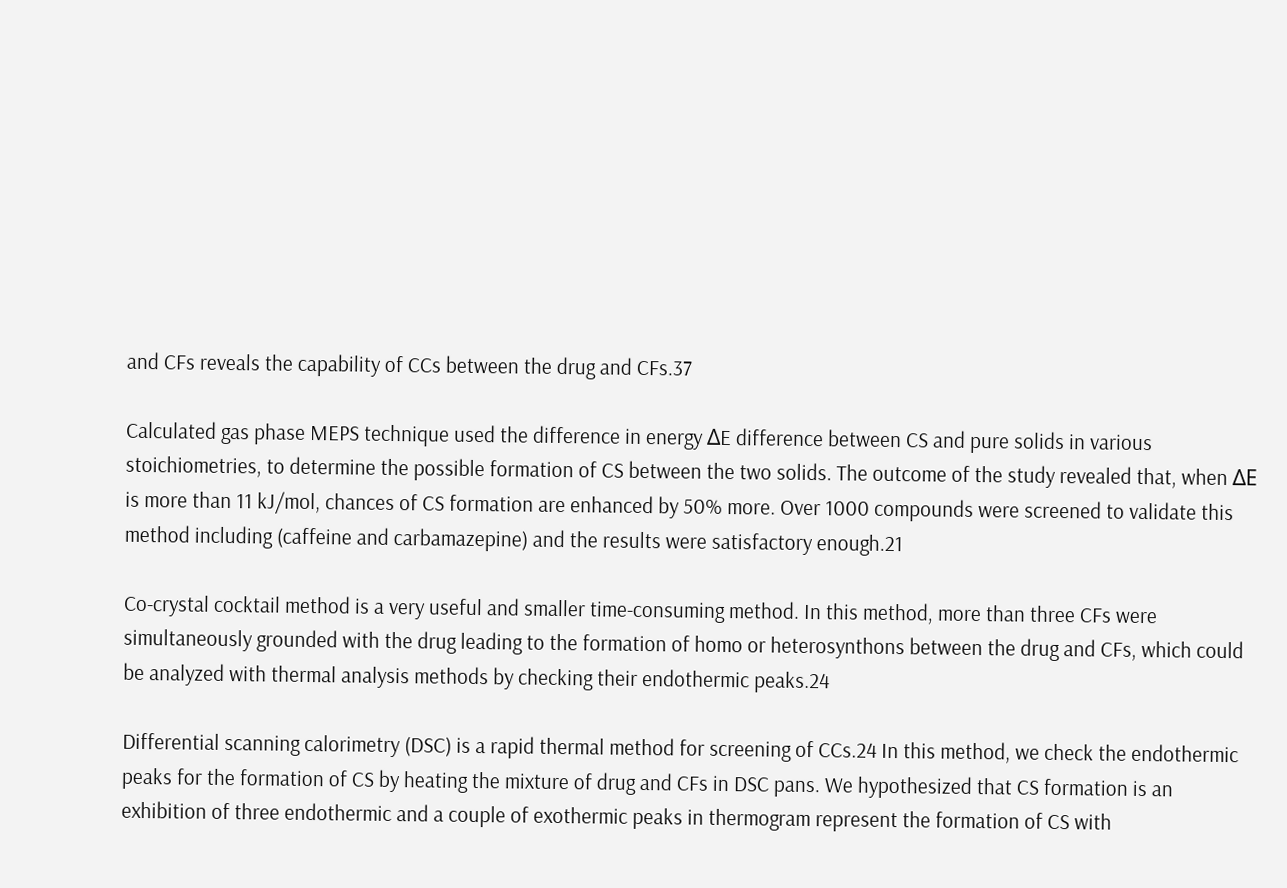and CFs reveals the capability of CCs between the drug and CFs.37

Calculated gas phase MEPS technique used the difference in energy ΔE difference between CS and pure solids in various stoichiometries, to determine the possible formation of CS between the two solids. The outcome of the study revealed that, when ΔE is more than 11 kJ/mol, chances of CS formation are enhanced by 50% more. Over 1000 compounds were screened to validate this method including (caffeine and carbamazepine) and the results were satisfactory enough.21

Co-crystal cocktail method is a very useful and smaller time-consuming method. In this method, more than three CFs were simultaneously grounded with the drug leading to the formation of homo or heterosynthons between the drug and CFs, which could be analyzed with thermal analysis methods by checking their endothermic peaks.24

Differential scanning calorimetry (DSC) is a rapid thermal method for screening of CCs.24 In this method, we check the endothermic peaks for the formation of CS by heating the mixture of drug and CFs in DSC pans. We hypothesized that CS formation is an exhibition of three endothermic and a couple of exothermic peaks in thermogram represent the formation of CS with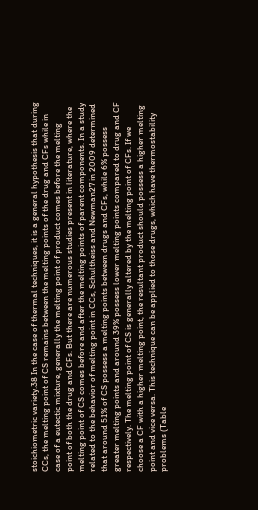stoichiometric variety.38 In the case of thermal techniques, it is a general hypothesis that during CCs, the melting point of CS remains between the melting points of the drug and CFs while in case of a eutectic mixture, generally the melting point of product comes before the melting point of both the drug and CFs. But there are numerous studies present in literature, where the melting point of CS comes before and after the melting points of parent components. In a study related to the behavior of melting point in CCs, Schultheiss and Newman27 in 2009 determined that around 51% of CS possess a melting points between drugs and CFs, while 6% possess greater melting points and around 39% possess lower melting points compared to drug and CF respectively. The melting point of CS is generally altered by the melting point of CFs. If we choose a CF with a higher melting point, the resultant product should possess a higher melting point and vice versa. This technique can be applied to those drugs, which have thermostability problems (Table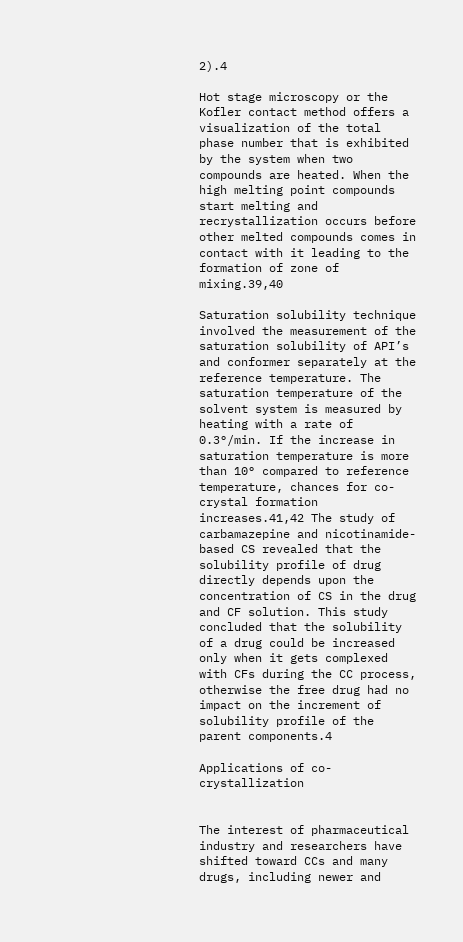2).4

Hot stage microscopy or the Kofler contact method offers a visualization of the total phase number that is exhibited by the system when two compounds are heated. When the high melting point compounds start melting and recrystallization occurs before other melted compounds comes in contact with it leading to the formation of zone of mixing.39,40

Saturation solubility technique involved the measurement of the saturation solubility of API’s and conformer separately at the reference temperature. The saturation temperature of the solvent system is measured by heating with a rate of 0.3°/min. If the increase in saturation temperature is more than 10° compared to reference temperature, chances for co-crystal formation increases.41,42 The study of carbamazepine and nicotinamide-based CS revealed that the solubility profile of drug directly depends upon the concentration of CS in the drug and CF solution. This study concluded that the solubility of a drug could be increased only when it gets complexed with CFs during the CC process, otherwise the free drug had no impact on the increment of solubility profile of the parent components.4

Applications of co-crystallization


The interest of pharmaceutical industry and researchers have shifted toward CCs and many drugs, including newer and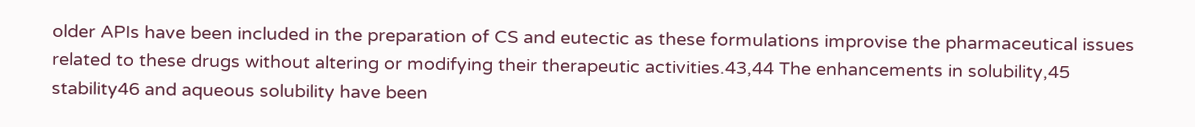older APIs have been included in the preparation of CS and eutectic as these formulations improvise the pharmaceutical issues related to these drugs without altering or modifying their therapeutic activities.43,44 The enhancements in solubility,45 stability46 and aqueous solubility have been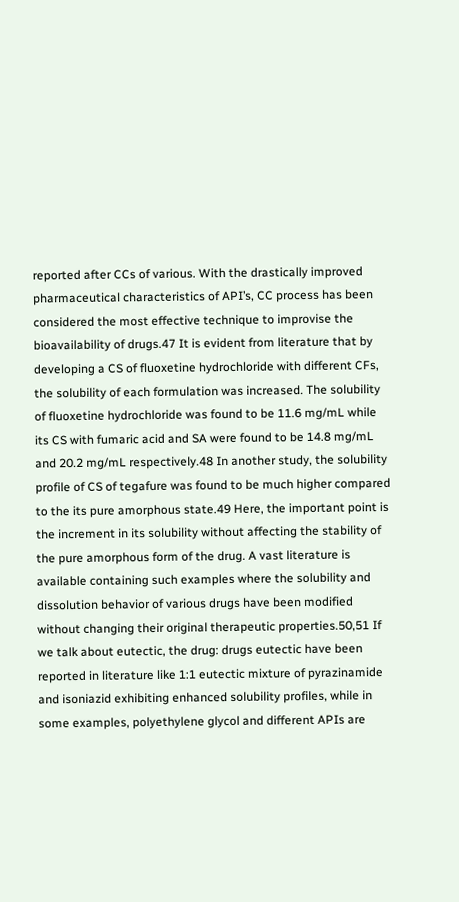reported after CCs of various. With the drastically improved pharmaceutical characteristics of API’s, CC process has been considered the most effective technique to improvise the bioavailability of drugs.47 It is evident from literature that by developing a CS of fluoxetine hydrochloride with different CFs, the solubility of each formulation was increased. The solubility of fluoxetine hydrochloride was found to be 11.6 mg/mL while its CS with fumaric acid and SA were found to be 14.8 mg/mL and 20.2 mg/mL respectively.48 In another study, the solubility profile of CS of tegafure was found to be much higher compared to the its pure amorphous state.49 Here, the important point is the increment in its solubility without affecting the stability of the pure amorphous form of the drug. A vast literature is available containing such examples where the solubility and dissolution behavior of various drugs have been modified without changing their original therapeutic properties.50,51 If we talk about eutectic, the drug: drugs eutectic have been reported in literature like 1:1 eutectic mixture of pyrazinamide and isoniazid exhibiting enhanced solubility profiles, while in some examples, polyethylene glycol and different APIs are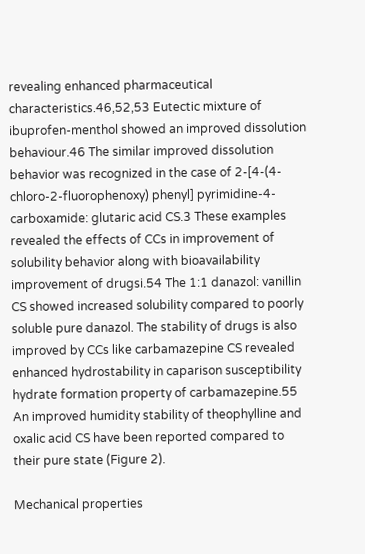revealing enhanced pharmaceutical characteristics.46,52,53 Eutectic mixture of ibuprofen-menthol showed an improved dissolution behaviour.46 The similar improved dissolution behavior was recognized in the case of 2-[4-(4-chloro-2-fluorophenoxy) phenyl] pyrimidine-4-carboxamide: glutaric acid CS.3 These examples revealed the effects of CCs in improvement of solubility behavior along with bioavailability improvement of drugsi.54 The 1:1 danazol: vanillin CS showed increased solubility compared to poorly soluble pure danazol. The stability of drugs is also improved by CCs like carbamazepine CS revealed enhanced hydrostability in caparison susceptibility hydrate formation property of carbamazepine.55 An improved humidity stability of theophylline and oxalic acid CS have been reported compared to their pure state (Figure 2).

Mechanical properties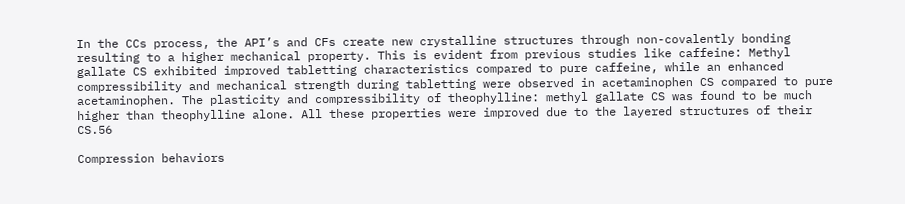In the CCs process, the API’s and CFs create new crystalline structures through non-covalently bonding resulting to a higher mechanical property. This is evident from previous studies like caffeine: Methyl gallate CS exhibited improved tabletting characteristics compared to pure caffeine, while an enhanced compressibility and mechanical strength during tabletting were observed in acetaminophen CS compared to pure acetaminophen. The plasticity and compressibility of theophylline: methyl gallate CS was found to be much higher than theophylline alone. All these properties were improved due to the layered structures of their CS.56

Compression behaviors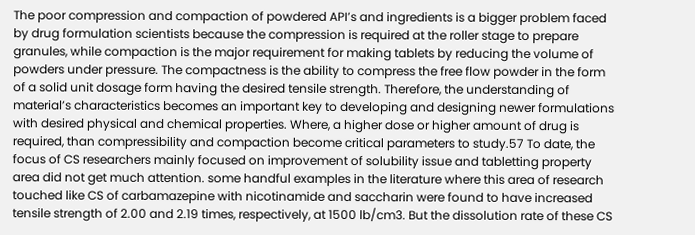The poor compression and compaction of powdered API’s and ingredients is a bigger problem faced by drug formulation scientists because the compression is required at the roller stage to prepare granules, while compaction is the major requirement for making tablets by reducing the volume of powders under pressure. The compactness is the ability to compress the free flow powder in the form of a solid unit dosage form having the desired tensile strength. Therefore, the understanding of material’s characteristics becomes an important key to developing and designing newer formulations with desired physical and chemical properties. Where, a higher dose or higher amount of drug is required, than compressibility and compaction become critical parameters to study.57 To date, the focus of CS researchers mainly focused on improvement of solubility issue and tabletting property area did not get much attention. some handful examples in the literature where this area of research touched like CS of carbamazepine with nicotinamide and saccharin were found to have increased tensile strength of 2.00 and 2.19 times, respectively, at 1500 lb/cm3. But the dissolution rate of these CS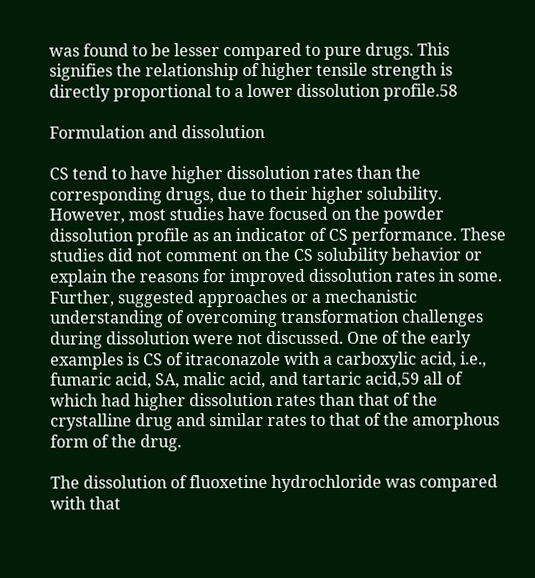was found to be lesser compared to pure drugs. This signifies the relationship of higher tensile strength is directly proportional to a lower dissolution profile.58

Formulation and dissolution

CS tend to have higher dissolution rates than the corresponding drugs, due to their higher solubility. However, most studies have focused on the powder dissolution profile as an indicator of CS performance. These studies did not comment on the CS solubility behavior or explain the reasons for improved dissolution rates in some. Further, suggested approaches or a mechanistic understanding of overcoming transformation challenges during dissolution were not discussed. One of the early examples is CS of itraconazole with a carboxylic acid, i.e., fumaric acid, SA, malic acid, and tartaric acid,59 all of which had higher dissolution rates than that of the crystalline drug and similar rates to that of the amorphous form of the drug.

The dissolution of fluoxetine hydrochloride was compared with that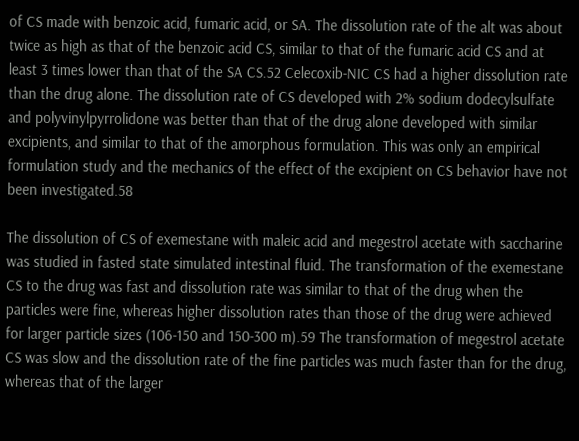of CS made with benzoic acid, fumaric acid, or SA. The dissolution rate of the alt was about twice as high as that of the benzoic acid CS, similar to that of the fumaric acid CS and at least 3 times lower than that of the SA CS.52 Celecoxib-NIC CS had a higher dissolution rate than the drug alone. The dissolution rate of CS developed with 2% sodium dodecylsulfate and polyvinylpyrrolidone was better than that of the drug alone developed with similar excipients, and similar to that of the amorphous formulation. This was only an empirical formulation study and the mechanics of the effect of the excipient on CS behavior have not been investigated.58

The dissolution of CS of exemestane with maleic acid and megestrol acetate with saccharine was studied in fasted state simulated intestinal fluid. The transformation of the exemestane CS to the drug was fast and dissolution rate was similar to that of the drug when the particles were fine, whereas higher dissolution rates than those of the drug were achieved for larger particle sizes (106-150 and 150-300 m).59 The transformation of megestrol acetate CS was slow and the dissolution rate of the fine particles was much faster than for the drug, whereas that of the larger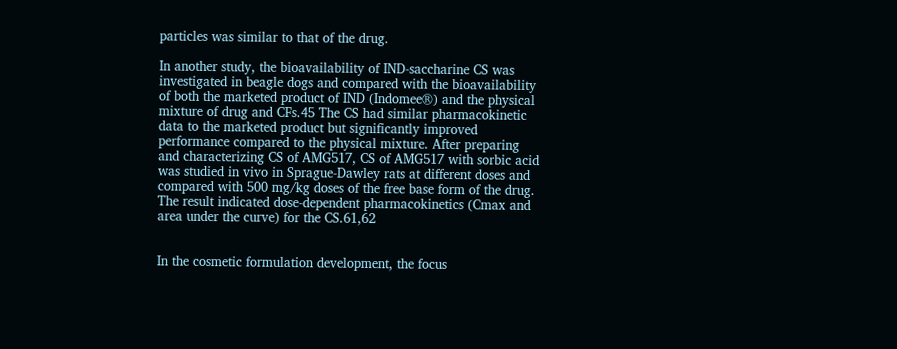particles was similar to that of the drug.

In another study, the bioavailability of IND-saccharine CS was investigated in beagle dogs and compared with the bioavailability of both the marketed product of IND (Indomee®) and the physical mixture of drug and CFs.45 The CS had similar pharmacokinetic data to the marketed product but significantly improved performance compared to the physical mixture. After preparing and characterizing CS of AMG517, CS of AMG517 with sorbic acid was studied in vivo in Sprague-Dawley rats at different doses and compared with 500 mg/kg doses of the free base form of the drug. The result indicated dose-dependent pharmacokinetics (Cmax and area under the curve) for the CS.61,62


In the cosmetic formulation development, the focus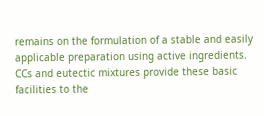remains on the formulation of a stable and easily applicable preparation using active ingredients. CCs and eutectic mixtures provide these basic facilities to the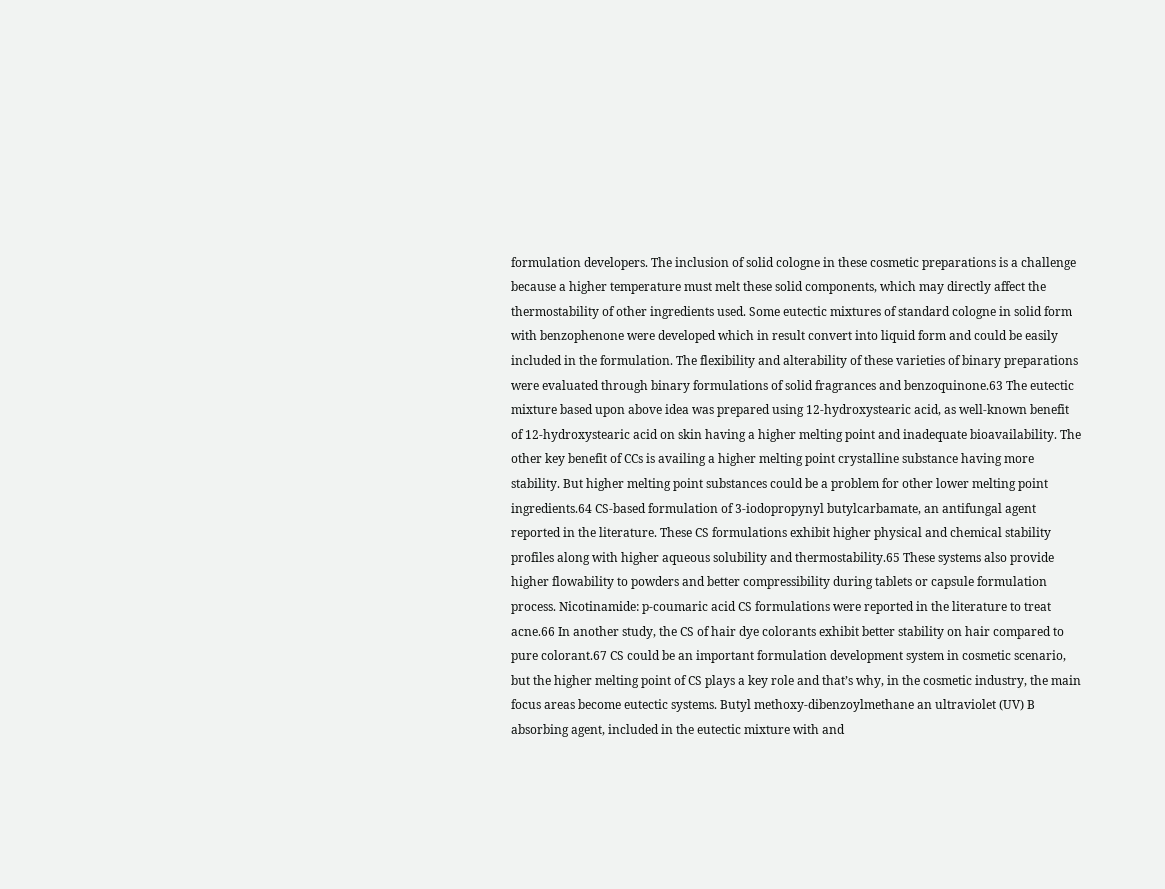formulation developers. The inclusion of solid cologne in these cosmetic preparations is a challenge because a higher temperature must melt these solid components, which may directly affect the thermostability of other ingredients used. Some eutectic mixtures of standard cologne in solid form with benzophenone were developed which in result convert into liquid form and could be easily included in the formulation. The flexibility and alterability of these varieties of binary preparations were evaluated through binary formulations of solid fragrances and benzoquinone.63 The eutectic mixture based upon above idea was prepared using 12-hydroxystearic acid, as well-known benefit of 12-hydroxystearic acid on skin having a higher melting point and inadequate bioavailability. The other key benefit of CCs is availing a higher melting point crystalline substance having more stability. But higher melting point substances could be a problem for other lower melting point ingredients.64 CS-based formulation of 3-iodopropynyl butylcarbamate, an antifungal agent reported in the literature. These CS formulations exhibit higher physical and chemical stability profiles along with higher aqueous solubility and thermostability.65 These systems also provide higher flowability to powders and better compressibility during tablets or capsule formulation process. Nicotinamide: p-coumaric acid CS formulations were reported in the literature to treat acne.66 In another study, the CS of hair dye colorants exhibit better stability on hair compared to pure colorant.67 CS could be an important formulation development system in cosmetic scenario, but the higher melting point of CS plays a key role and that’s why, in the cosmetic industry, the main focus areas become eutectic systems. Butyl methoxy-dibenzoylmethane an ultraviolet (UV) B absorbing agent, included in the eutectic mixture with and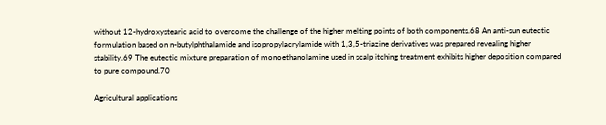without 12-hydroxystearic acid to overcome the challenge of the higher melting points of both components.68 An anti-sun eutectic formulation based on n-butylphthalamide and isopropylacrylamide with 1,3,5-triazine derivatives was prepared revealing higher stability.69 The eutectic mixture preparation of monoethanolamine used in scalp itching treatment exhibits higher deposition compared to pure compound.70

Agricultural applications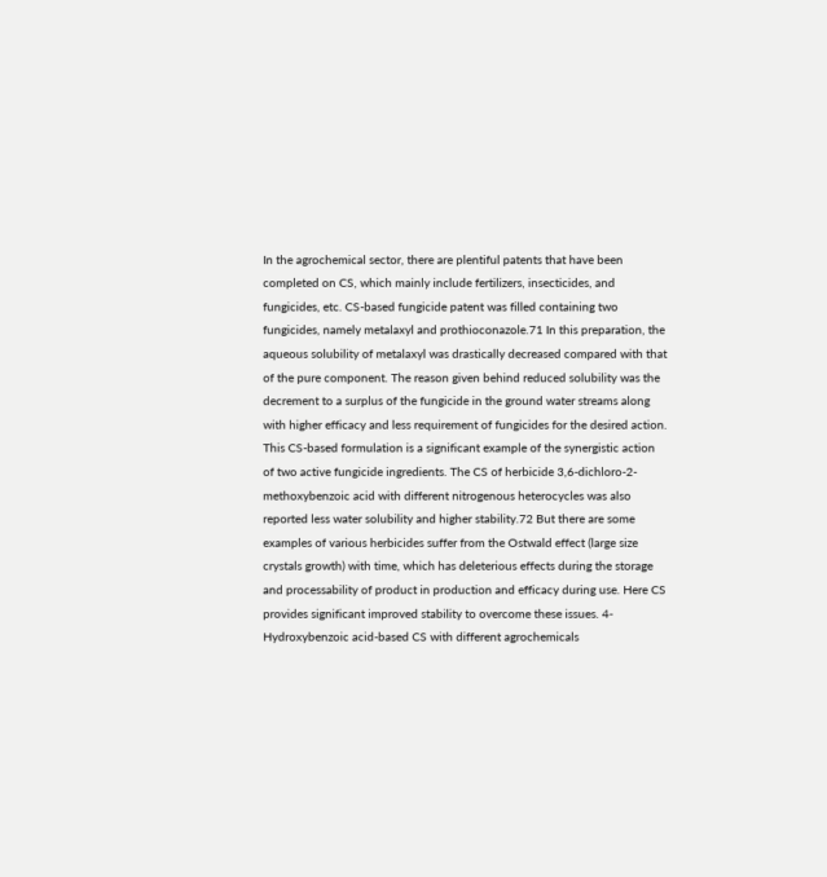In the agrochemical sector, there are plentiful patents that have been completed on CS, which mainly include fertilizers, insecticides, and fungicides, etc. CS-based fungicide patent was filled containing two fungicides, namely metalaxyl and prothioconazole.71 In this preparation, the aqueous solubility of metalaxyl was drastically decreased compared with that of the pure component. The reason given behind reduced solubility was the decrement to a surplus of the fungicide in the ground water streams along with higher efficacy and less requirement of fungicides for the desired action. This CS-based formulation is a significant example of the synergistic action of two active fungicide ingredients. The CS of herbicide 3,6-dichloro-2-methoxybenzoic acid with different nitrogenous heterocycles was also reported less water solubility and higher stability.72 But there are some examples of various herbicides suffer from the Ostwald effect (large size crystals growth) with time, which has deleterious effects during the storage and processability of product in production and efficacy during use. Here CS provides significant improved stability to overcome these issues. 4-Hydroxybenzoic acid-based CS with different agrochemicals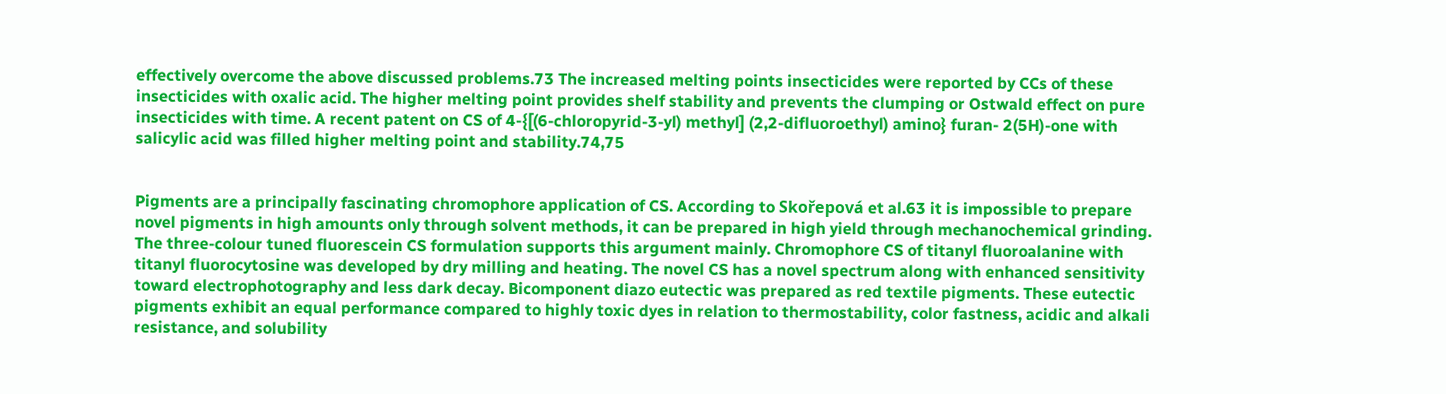effectively overcome the above discussed problems.73 The increased melting points insecticides were reported by CCs of these insecticides with oxalic acid. The higher melting point provides shelf stability and prevents the clumping or Ostwald effect on pure insecticides with time. A recent patent on CS of 4-{[(6-chloropyrid-3-yl) methyl] (2,2-difluoroethyl) amino} furan- 2(5H)-one with salicylic acid was filled higher melting point and stability.74,75


Pigments are a principally fascinating chromophore application of CS. According to Skořepová et al.63 it is impossible to prepare novel pigments in high amounts only through solvent methods, it can be prepared in high yield through mechanochemical grinding. The three-colour tuned fluorescein CS formulation supports this argument mainly. Chromophore CS of titanyl fluoroalanine with titanyl fluorocytosine was developed by dry milling and heating. The novel CS has a novel spectrum along with enhanced sensitivity toward electrophotography and less dark decay. Bicomponent diazo eutectic was prepared as red textile pigments. These eutectic pigments exhibit an equal performance compared to highly toxic dyes in relation to thermostability, color fastness, acidic and alkali resistance, and solubility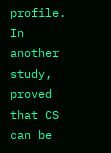profile. In another study, proved that CS can be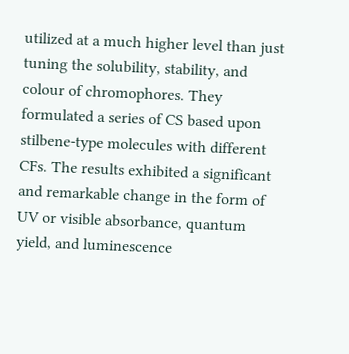utilized at a much higher level than just tuning the solubility, stability, and colour of chromophores. They formulated a series of CS based upon stilbene-type molecules with different CFs. The results exhibited a significant and remarkable change in the form of UV or visible absorbance, quantum yield, and luminescence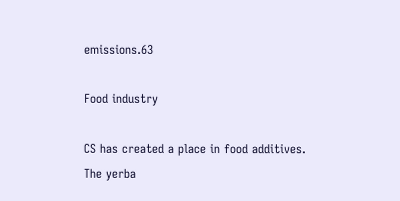emissions.63

Food industry

CS has created a place in food additives. The yerba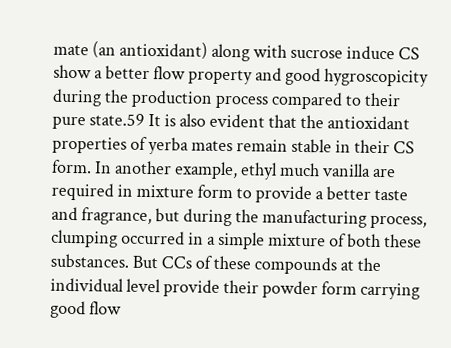mate (an antioxidant) along with sucrose induce CS show a better flow property and good hygroscopicity during the production process compared to their pure state.59 It is also evident that the antioxidant properties of yerba mates remain stable in their CS form. In another example, ethyl much vanilla are required in mixture form to provide a better taste and fragrance, but during the manufacturing process, clumping occurred in a simple mixture of both these substances. But CCs of these compounds at the individual level provide their powder form carrying good flow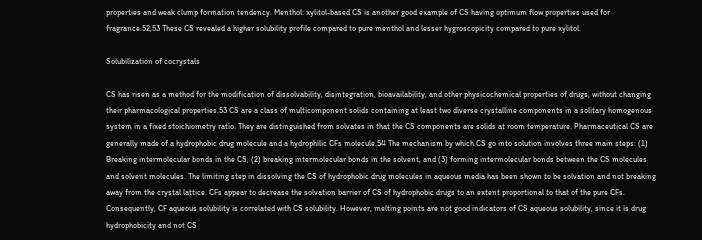properties and weak clump formation tendency. Menthol: xylitol-based CS is another good example of CS having optimum flow properties used for fragrance.52,53 These CS revealed a higher solubility profile compared to pure menthol and lesser hygroscopicity compared to pure xylitol.

Solubilization of cocrystals

CS has risen as a method for the modification of dissolvability, disintegration, bioavailability, and other physicochemical properties of drugs, without changing their pharmacological properties.53 CS are a class of multicomponent solids containing at least two diverse crystalline components in a solitary homogenous system in a fixed stoichiometry ratio. They are distinguished from solvates in that the CS components are solids at room temperature. Pharmaceutical CS are generally made of a hydrophobic drug molecule and a hydrophilic CFs molecule.54 The mechanism by which CS go into solution involves three main steps: (1) Breaking intermolecular bonds in the CS, (2) breaking intermolecular bonds in the solvent, and (3) forming intermolecular bonds between the CS molecules and solvent molecules. The limiting step in dissolving the CS of hydrophobic drug molecules in aqueous media has been shown to be solvation and not breaking away from the crystal lattice. CFs appear to decrease the solvation barrier of CS of hydrophobic drugs to an extent proportional to that of the pure CFs. Consequently, CF aqueous solubility is correlated with CS solubility. However, melting points are not good indicators of CS aqueous solubility, since it is drug hydrophobicity and not CS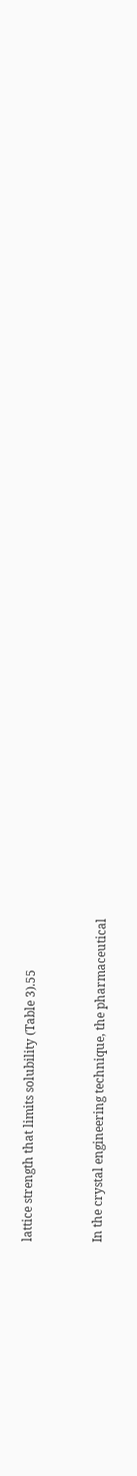lattice strength that limits solubility (Table 3).55


In the crystal engineering technique, the pharmaceutical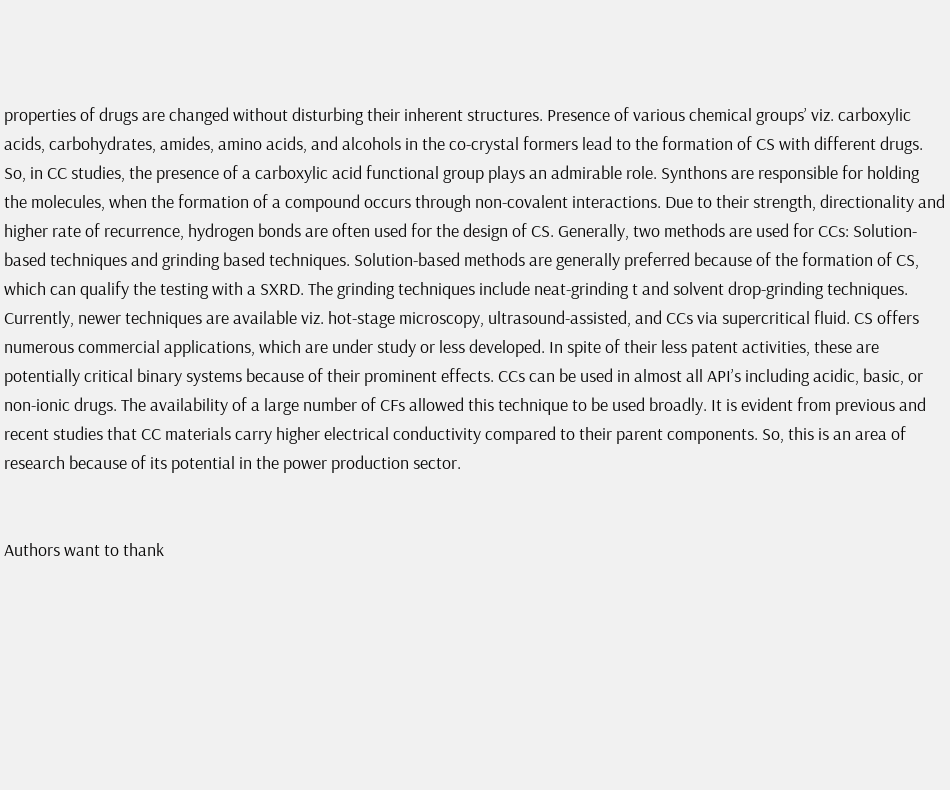properties of drugs are changed without disturbing their inherent structures. Presence of various chemical groups’ viz. carboxylic acids, carbohydrates, amides, amino acids, and alcohols in the co-crystal formers lead to the formation of CS with different drugs. So, in CC studies, the presence of a carboxylic acid functional group plays an admirable role. Synthons are responsible for holding the molecules, when the formation of a compound occurs through non-covalent interactions. Due to their strength, directionality and higher rate of recurrence, hydrogen bonds are often used for the design of CS. Generally, two methods are used for CCs: Solution-based techniques and grinding based techniques. Solution-based methods are generally preferred because of the formation of CS, which can qualify the testing with a SXRD. The grinding techniques include neat-grinding t and solvent drop-grinding techniques. Currently, newer techniques are available viz. hot-stage microscopy, ultrasound-assisted, and CCs via supercritical fluid. CS offers numerous commercial applications, which are under study or less developed. In spite of their less patent activities, these are potentially critical binary systems because of their prominent effects. CCs can be used in almost all API’s including acidic, basic, or non-ionic drugs. The availability of a large number of CFs allowed this technique to be used broadly. It is evident from previous and recent studies that CC materials carry higher electrical conductivity compared to their parent components. So, this is an area of research because of its potential in the power production sector.


Authors want to thank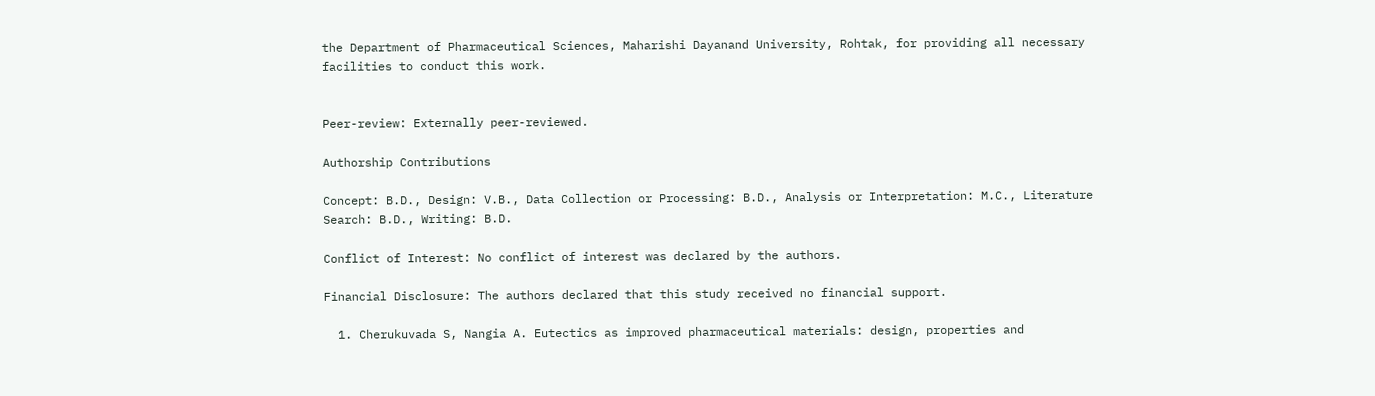the Department of Pharmaceutical Sciences, Maharishi Dayanand University, Rohtak, for providing all necessary facilities to conduct this work.


Peer-review: Externally peer-reviewed.

Authorship Contributions

Concept: B.D., Design: V.B., Data Collection or Processing: B.D., Analysis or Interpretation: M.C., Literature Search: B.D., Writing: B.D.

Conflict of Interest: No conflict of interest was declared by the authors.

Financial Disclosure: The authors declared that this study received no financial support.

  1. Cherukuvada S, Nangia A. Eutectics as improved pharmaceutical materials: design, properties and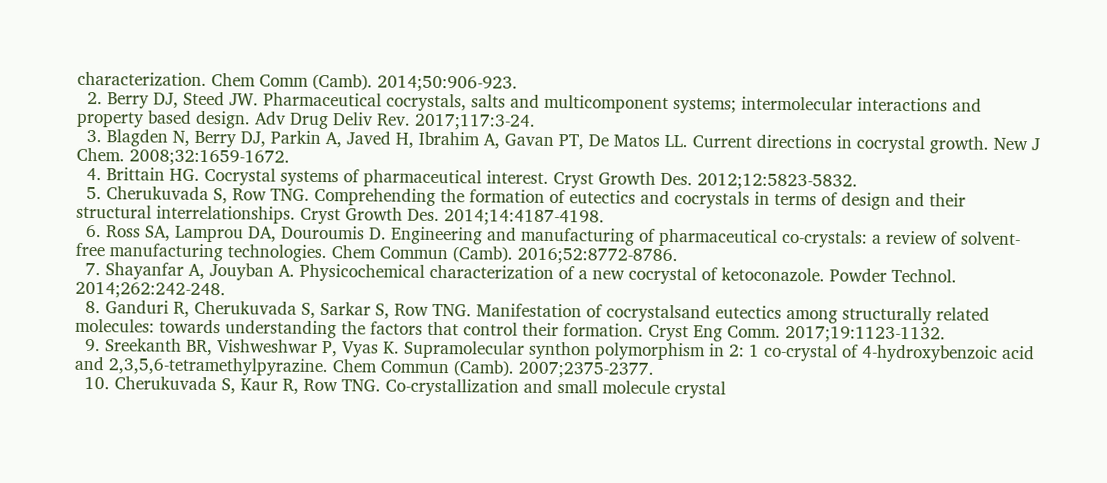characterization. Chem Comm (Camb). 2014;50:906-923.
  2. Berry DJ, Steed JW. Pharmaceutical cocrystals, salts and multicomponent systems; intermolecular interactions and property based design. Adv Drug Deliv Rev. 2017;117:3-24.
  3. Blagden N, Berry DJ, Parkin A, Javed H, Ibrahim A, Gavan PT, De Matos LL. Current directions in cocrystal growth. New J Chem. 2008;32:1659-1672.
  4. Brittain HG. Cocrystal systems of pharmaceutical interest. Cryst Growth Des. 2012;12:5823-5832.
  5. Cherukuvada S, Row TNG. Comprehending the formation of eutectics and cocrystals in terms of design and their structural interrelationships. Cryst Growth Des. 2014;14:4187-4198.
  6. Ross SA, Lamprou DA, Douroumis D. Engineering and manufacturing of pharmaceutical co-crystals: a review of solvent-free manufacturing technologies. Chem Commun (Camb). 2016;52:8772-8786.
  7. Shayanfar A, Jouyban A. Physicochemical characterization of a new cocrystal of ketoconazole. Powder Technol. 2014;262:242-248.
  8. Ganduri R, Cherukuvada S, Sarkar S, Row TNG. Manifestation of cocrystalsand eutectics among structurally related molecules: towards understanding the factors that control their formation. Cryst Eng Comm. 2017;19:1123-1132.
  9. Sreekanth BR, Vishweshwar P, Vyas K. Supramolecular synthon polymorphism in 2: 1 co-crystal of 4-hydroxybenzoic acid and 2,3,5,6-tetramethylpyrazine. Chem Commun (Camb). 2007;2375-2377.
  10. Cherukuvada S, Kaur R, Row TNG. Co-crystallization and small molecule crystal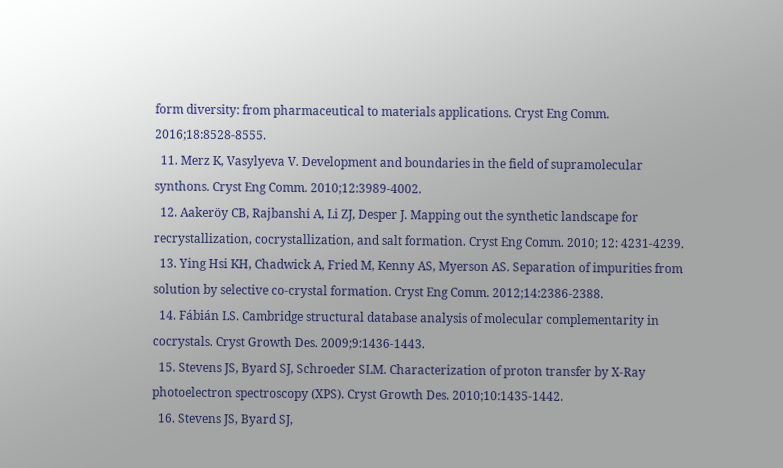form diversity: from pharmaceutical to materials applications. Cryst Eng Comm. 2016;18:8528-8555.
  11. Merz K, Vasylyeva V. Development and boundaries in the field of supramolecular synthons. Cryst Eng Comm. 2010;12:3989-4002.
  12. Aakeröy CB, Rajbanshi A, Li ZJ, Desper J. Mapping out the synthetic landscape for recrystallization, cocrystallization, and salt formation. Cryst Eng Comm. 2010; 12: 4231-4239.
  13. Ying Hsi KH, Chadwick A, Fried M, Kenny AS, Myerson AS. Separation of impurities from solution by selective co-crystal formation. Cryst Eng Comm. 2012;14:2386-2388.
  14. Fábián LS. Cambridge structural database analysis of molecular complementarity in cocrystals. Cryst Growth Des. 2009;9:1436-1443.
  15. Stevens JS, Byard SJ, Schroeder SLM. Characterization of proton transfer by X-Ray photoelectron spectroscopy (XPS). Cryst Growth Des. 2010;10:1435-1442.
  16. Stevens JS, Byard SJ,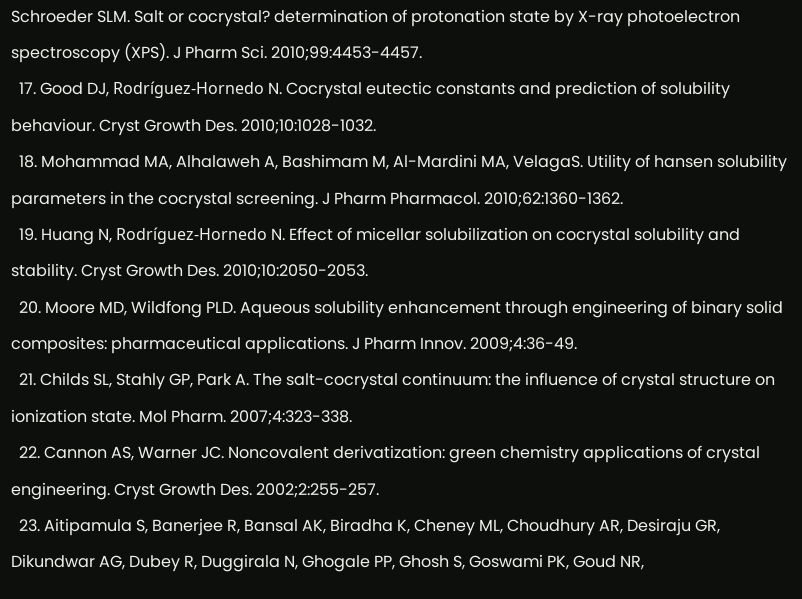Schroeder SLM. Salt or cocrystal? determination of protonation state by X-ray photoelectron spectroscopy (XPS). J Pharm Sci. 2010;99:4453-4457.
  17. Good DJ, Rodríguez-Hornedo N. Cocrystal eutectic constants and prediction of solubility behaviour. Cryst Growth Des. 2010;10:1028-1032.
  18. Mohammad MA, Alhalaweh A, Bashimam M, Al-Mardini MA, VelagaS. Utility of hansen solubility parameters in the cocrystal screening. J Pharm Pharmacol. 2010;62:1360-1362.
  19. Huang N, Rodríguez-Hornedo N. Effect of micellar solubilization on cocrystal solubility and stability. Cryst Growth Des. 2010;10:2050-2053.
  20. Moore MD, Wildfong PLD. Aqueous solubility enhancement through engineering of binary solid composites: pharmaceutical applications. J Pharm Innov. 2009;4:36-49.
  21. Childs SL, Stahly GP, Park A. The salt-cocrystal continuum: the influence of crystal structure on ionization state. Mol Pharm. 2007;4:323-338.
  22. Cannon AS, Warner JC. Noncovalent derivatization: green chemistry applications of crystal engineering. Cryst Growth Des. 2002;2:255-257.
  23. Aitipamula S, Banerjee R, Bansal AK, Biradha K, Cheney ML, Choudhury AR, Desiraju GR, Dikundwar AG, Dubey R, Duggirala N, Ghogale PP, Ghosh S, Goswami PK, Goud NR,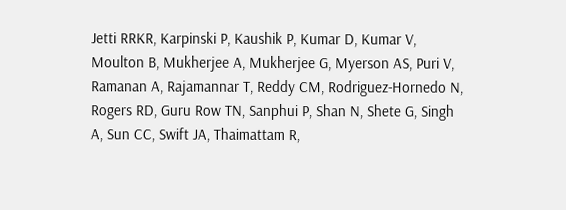Jetti RRKR, Karpinski P, Kaushik P, Kumar D, Kumar V, Moulton B, Mukherjee A, Mukherjee G, Myerson AS, Puri V, Ramanan A, Rajamannar T, Reddy CM, Rodriguez-Hornedo N, Rogers RD, Guru Row TN, Sanphui P, Shan N, Shete G, Singh A, Sun CC, Swift JA, Thaimattam R,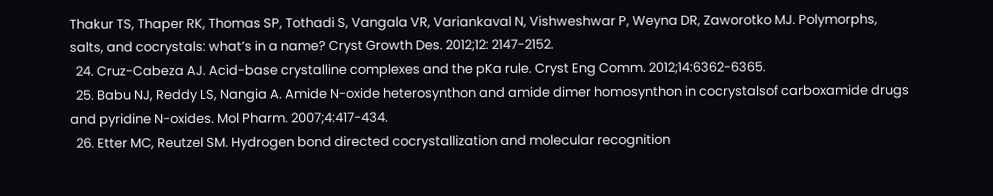Thakur TS, Thaper RK, Thomas SP, Tothadi S, Vangala VR, Variankaval N, Vishweshwar P, Weyna DR, Zaworotko MJ. Polymorphs, salts, and cocrystals: what’s in a name? Cryst Growth Des. 2012;12: 2147-2152.
  24. Cruz-Cabeza AJ. Acid-base crystalline complexes and the pKa rule. Cryst Eng Comm. 2012;14:6362-6365.
  25. Babu NJ, Reddy LS, Nangia A. Amide N-oxide heterosynthon and amide dimer homosynthon in cocrystalsof carboxamide drugs and pyridine N-oxides. Mol Pharm. 2007;4:417-434.
  26. Etter MC, Reutzel SM. Hydrogen bond directed cocrystallization and molecular recognition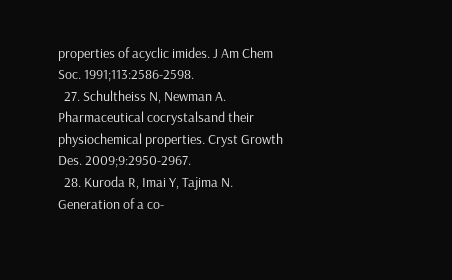properties of acyclic imides. J Am Chem Soc. 1991;113:2586-2598.
  27. Schultheiss N, Newman A. Pharmaceutical cocrystalsand their physiochemical properties. Cryst Growth Des. 2009;9:2950-2967.
  28. Kuroda R, Imai Y, Tajima N. Generation of a co-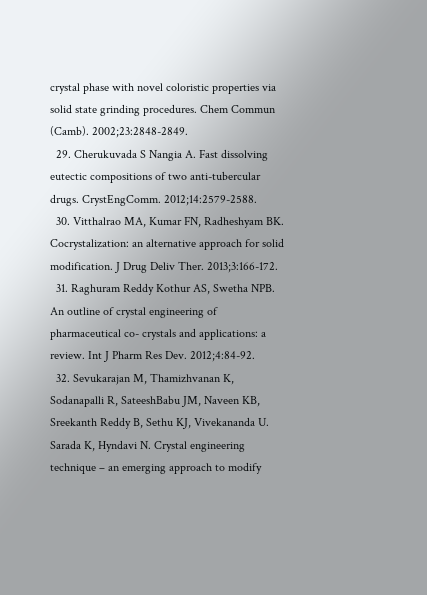crystal phase with novel coloristic properties via solid state grinding procedures. Chem Commun (Camb). 2002;23:2848-2849.
  29. Cherukuvada S Nangia A. Fast dissolving eutectic compositions of two anti-tubercular drugs. CrystEngComm. 2012;14:2579-2588.
  30. Vitthalrao MA, Kumar FN, Radheshyam BK. Cocrystalization: an alternative approach for solid modification. J Drug Deliv Ther. 2013;3:166-172.
  31. Raghuram Reddy Kothur AS, Swetha NPB. An outline of crystal engineering of pharmaceutical co- crystals and applications: a review. Int J Pharm Res Dev. 2012;4:84-92.
  32. Sevukarajan M, Thamizhvanan K, Sodanapalli R, SateeshBabu JM, Naveen KB, Sreekanth Reddy B, Sethu KJ, Vivekananda U. Sarada K, Hyndavi N. Crystal engineering technique – an emerging approach to modify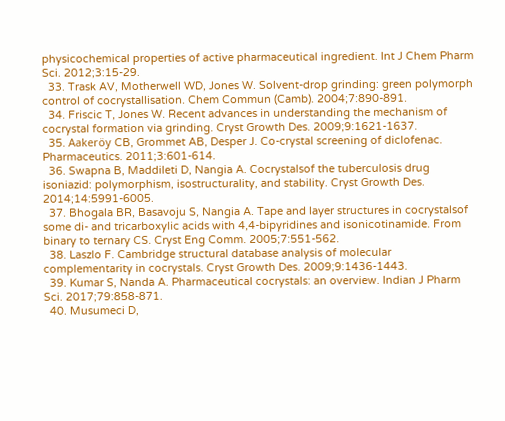physicochemical properties of active pharmaceutical ingredient. Int J Chem Pharm Sci. 2012;3:15-29.
  33. Trask AV, Motherwell WD, Jones W. Solvent-drop grinding: green polymorph control of cocrystallisation. Chem Commun (Camb). 2004;7:890-891.
  34. Friscic T, Jones W. Recent advances in understanding the mechanism of cocrystal formation via grinding. Cryst Growth Des. 2009;9:1621-1637.
  35. Aakeröy CB, Grommet AB, Desper J. Co-crystal screening of diclofenac. Pharmaceutics. 2011;3:601-614.
  36. Swapna B, Maddileti D, Nangia A. Cocrystalsof the tuberculosis drug isoniazid: polymorphism, isostructurality, and stability. Cryst Growth Des. 2014;14:5991-6005.
  37. Bhogala BR, Basavoju S, Nangia A. Tape and layer structures in cocrystalsof some di- and tricarboxylic acids with 4,4-bipyridines and isonicotinamide. From binary to ternary CS. Cryst Eng Comm. 2005;7:551-562.
  38. Laszlo F. Cambridge structural database analysis of molecular complementarity in cocrystals. Cryst Growth Des. 2009;9:1436-1443.
  39. Kumar S, Nanda A. Pharmaceutical cocrystals: an overview. Indian J Pharm Sci. 2017;79:858-871.
  40. Musumeci D,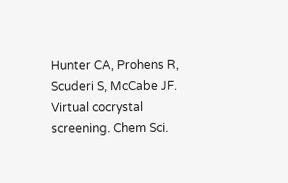Hunter CA, Prohens R, Scuderi S, McCabe JF. Virtual cocrystal screening. Chem Sci.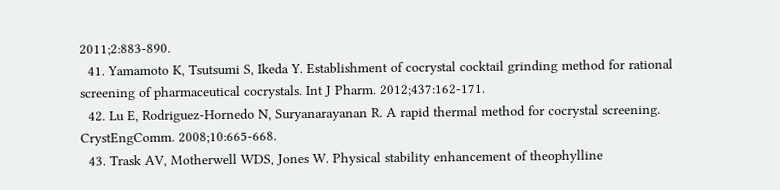2011;2:883-890.
  41. Yamamoto K, Tsutsumi S, Ikeda Y. Establishment of cocrystal cocktail grinding method for rational screening of pharmaceutical cocrystals. Int J Pharm. 2012;437:162-171.
  42. Lu E, Rodriguez-Hornedo N, Suryanarayanan R. A rapid thermal method for cocrystal screening. CrystEngComm. 2008;10:665-668.
  43. Trask AV, Motherwell WDS, Jones W. Physical stability enhancement of theophylline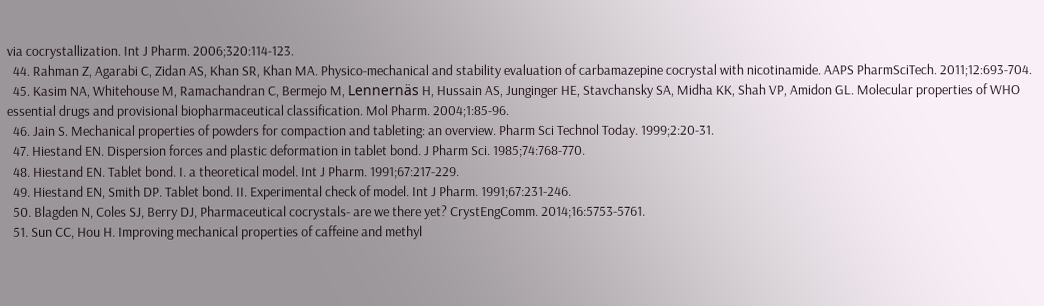via cocrystallization. Int J Pharm. 2006;320:114-123.
  44. Rahman Z, Agarabi C, Zidan AS, Khan SR, Khan MA. Physico-mechanical and stability evaluation of carbamazepine cocrystal with nicotinamide. AAPS PharmSciTech. 2011;12:693-704.
  45. Kasim NA, Whitehouse M, Ramachandran C, Bermejo M, Lennernäs H, Hussain AS, Junginger HE, Stavchansky SA, Midha KK, Shah VP, Amidon GL. Molecular properties of WHO essential drugs and provisional biopharmaceutical classification. Mol Pharm. 2004;1:85-96.
  46. Jain S. Mechanical properties of powders for compaction and tableting: an overview. Pharm Sci Technol Today. 1999;2:20-31.
  47. Hiestand EN. Dispersion forces and plastic deformation in tablet bond. J Pharm Sci. 1985;74:768-770.
  48. Hiestand EN. Tablet bond. I. a theoretical model. Int J Pharm. 1991;67:217-229.
  49. Hiestand EN, Smith DP. Tablet bond. II. Experimental check of model. Int J Pharm. 1991;67:231-246.
  50. Blagden N, Coles SJ, Berry DJ, Pharmaceutical cocrystals- are we there yet? CrystEngComm. 2014;16:5753-5761.
  51. Sun CC, Hou H. Improving mechanical properties of caffeine and methyl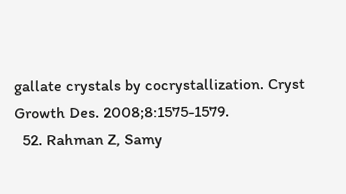gallate crystals by cocrystallization. Cryst Growth Des. 2008;8:1575-1579.
  52. Rahman Z, Samy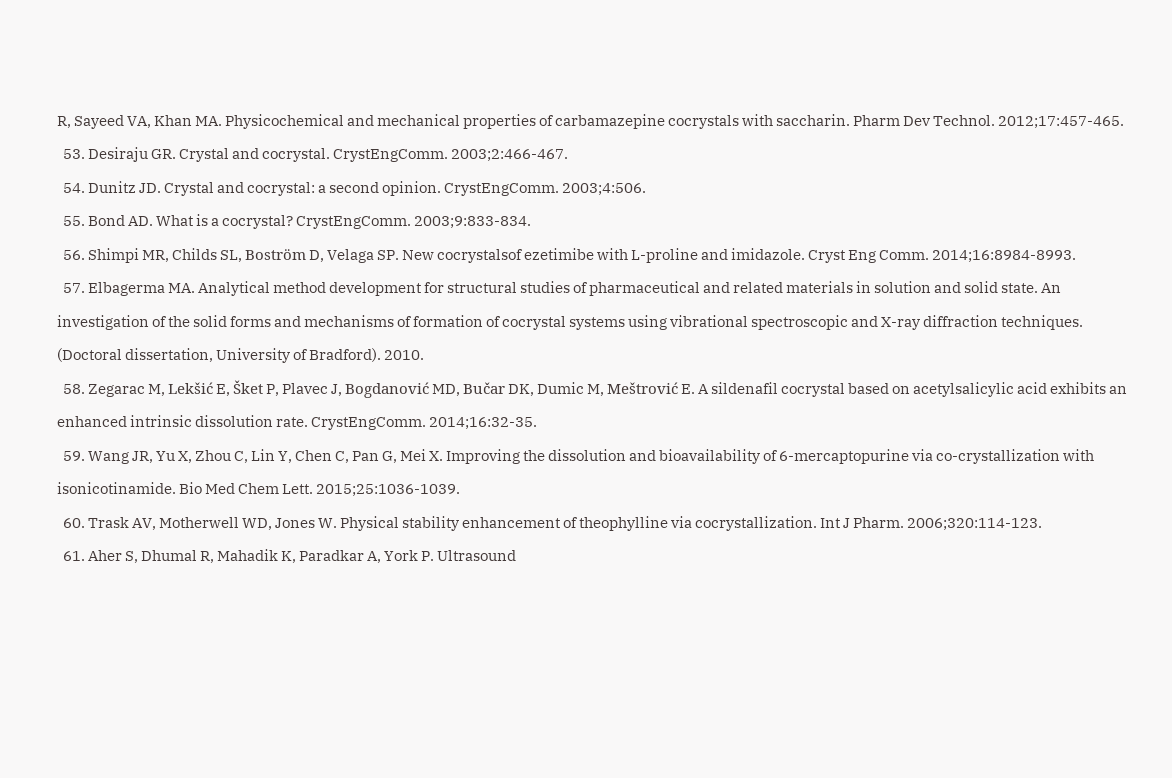R, Sayeed VA, Khan MA. Physicochemical and mechanical properties of carbamazepine cocrystals with saccharin. Pharm Dev Technol. 2012;17:457-465.
  53. Desiraju GR. Crystal and cocrystal. CrystEngComm. 2003;2:466-467.
  54. Dunitz JD. Crystal and cocrystal: a second opinion. CrystEngComm. 2003;4:506.
  55. Bond AD. What is a cocrystal? CrystEngComm. 2003;9:833-834.
  56. Shimpi MR, Childs SL, Boström D, Velaga SP. New cocrystalsof ezetimibe with L-proline and imidazole. Cryst Eng Comm. 2014;16:8984-8993.
  57. Elbagerma MA. Analytical method development for structural studies of pharmaceutical and related materials in solution and solid state. An investigation of the solid forms and mechanisms of formation of cocrystal systems using vibrational spectroscopic and X-ray diffraction techniques. (Doctoral dissertation, University of Bradford). 2010.
  58. Zegarac M, Lekšić E, Šket P, Plavec J, Bogdanović MD, Bučar DK, Dumic M, Meštrović E. A sildenafil cocrystal based on acetylsalicylic acid exhibits an enhanced intrinsic dissolution rate. CrystEngComm. 2014;16:32-35.
  59. Wang JR, Yu X, Zhou C, Lin Y, Chen C, Pan G, Mei X. Improving the dissolution and bioavailability of 6-mercaptopurine via co-crystallization with isonicotinamide. Bio Med Chem Lett. 2015;25:1036-1039.
  60. Trask AV, Motherwell WD, Jones W. Physical stability enhancement of theophylline via cocrystallization. Int J Pharm. 2006;320:114-123.
  61. Aher S, Dhumal R, Mahadik K, Paradkar A, York P. Ultrasound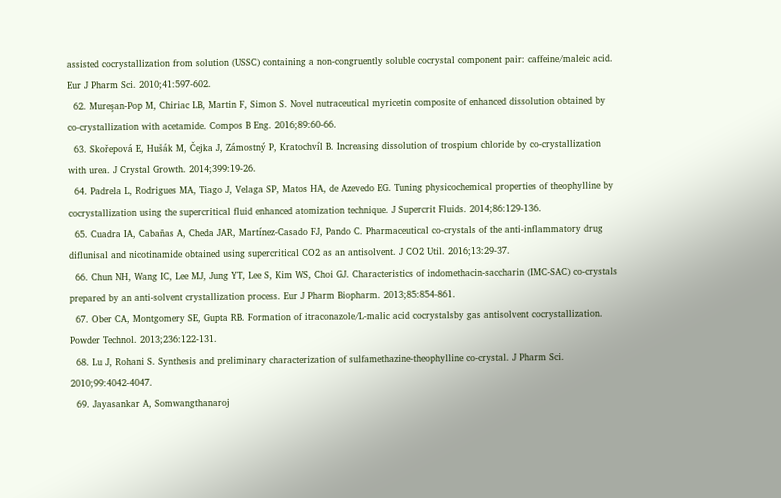assisted cocrystallization from solution (USSC) containing a non-congruently soluble cocrystal component pair: caffeine/maleic acid. Eur J Pharm Sci. 2010;41:597-602.
  62. Mureşan-Pop M, Chiriac LB, Martin F, Simon S. Novel nutraceutical myricetin composite of enhanced dissolution obtained by co-crystallization with acetamide. Compos B Eng. 2016;89:60-66.
  63. Skořepová E, Hušák M, Čejka J, Zámostný P, Kratochvíl B. Increasing dissolution of trospium chloride by co-crystallization with urea. J Crystal Growth. 2014;399:19-26.
  64. Padrela L, Rodrigues MA, Tiago J, Velaga SP, Matos HA, de Azevedo EG. Tuning physicochemical properties of theophylline by cocrystallization using the supercritical fluid enhanced atomization technique. J Supercrit Fluids. 2014;86:129-136.
  65. Cuadra IA, Cabañas A, Cheda JAR, Martínez-Casado FJ, Pando C. Pharmaceutical co-crystals of the anti-inflammatory drug diflunisal and nicotinamide obtained using supercritical CO2 as an antisolvent. J CO2 Util. 2016;13:29-37.
  66. Chun NH, Wang IC, Lee MJ, Jung YT, Lee S, Kim WS, Choi GJ. Characteristics of indomethacin-saccharin (IMC-SAC) co-crystals prepared by an anti-solvent crystallization process. Eur J Pharm Biopharm. 2013;85:854-861.
  67. Ober CA, Montgomery SE, Gupta RB. Formation of itraconazole/L-malic acid cocrystalsby gas antisolvent cocrystallization. Powder Technol. 2013;236:122-131.
  68. Lu J, Rohani S. Synthesis and preliminary characterization of sulfamethazine-theophylline co-crystal. J Pharm Sci. 2010;99:4042-4047.
  69. Jayasankar A, Somwangthanaroj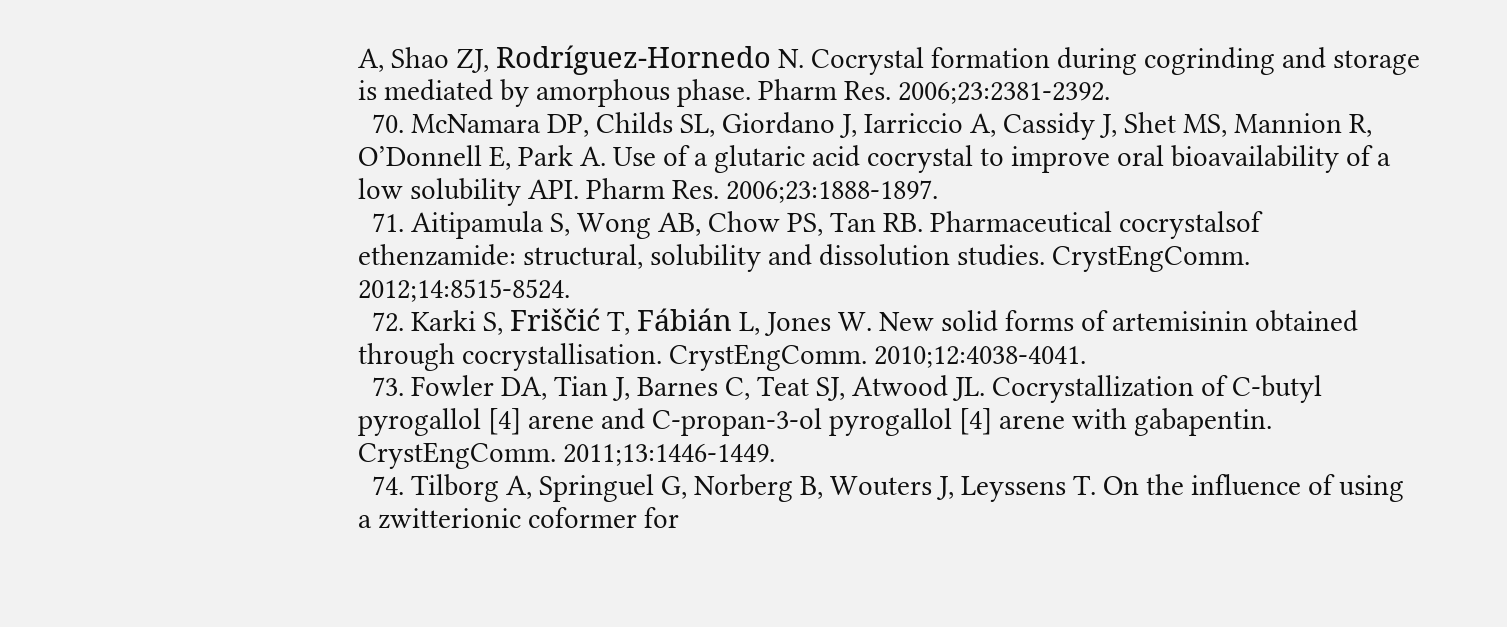A, Shao ZJ, Rodríguez-Hornedo N. Cocrystal formation during cogrinding and storage is mediated by amorphous phase. Pharm Res. 2006;23:2381-2392.
  70. McNamara DP, Childs SL, Giordano J, Iarriccio A, Cassidy J, Shet MS, Mannion R, O’Donnell E, Park A. Use of a glutaric acid cocrystal to improve oral bioavailability of a low solubility API. Pharm Res. 2006;23:1888-1897.
  71. Aitipamula S, Wong AB, Chow PS, Tan RB. Pharmaceutical cocrystalsof ethenzamide: structural, solubility and dissolution studies. CrystEngComm. 2012;14:8515-8524.
  72. Karki S, Friščić T, Fábián L, Jones W. New solid forms of artemisinin obtained through cocrystallisation. CrystEngComm. 2010;12:4038-4041.
  73. Fowler DA, Tian J, Barnes C, Teat SJ, Atwood JL. Cocrystallization of C-butyl pyrogallol [4] arene and C-propan-3-ol pyrogallol [4] arene with gabapentin. CrystEngComm. 2011;13:1446-1449.
  74. Tilborg A, Springuel G, Norberg B, Wouters J, Leyssens T. On the influence of using a zwitterionic coformer for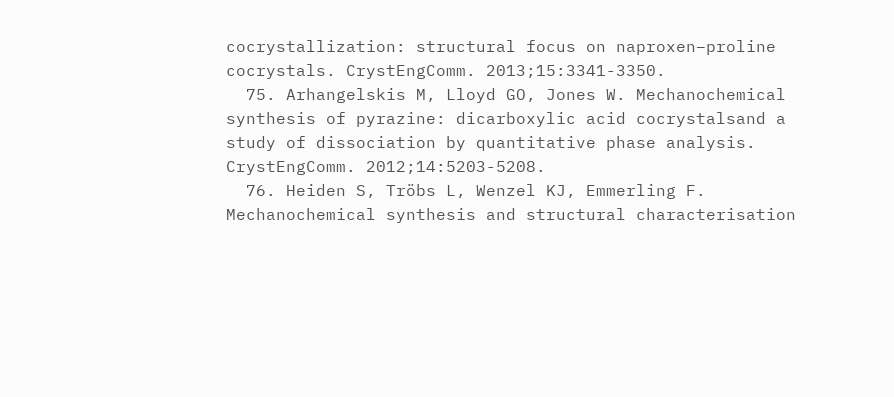cocrystallization: structural focus on naproxen–proline cocrystals. CrystEngComm. 2013;15:3341-3350.
  75. Arhangelskis M, Lloyd GO, Jones W. Mechanochemical synthesis of pyrazine: dicarboxylic acid cocrystalsand a study of dissociation by quantitative phase analysis. CrystEngComm. 2012;14:5203-5208.
  76. Heiden S, Tröbs L, Wenzel KJ, Emmerling F. Mechanochemical synthesis and structural characterisation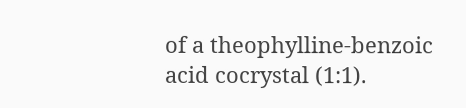of a theophylline-benzoic acid cocrystal (1:1).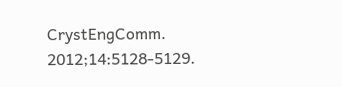CrystEngComm. 2012;14:5128-5129.